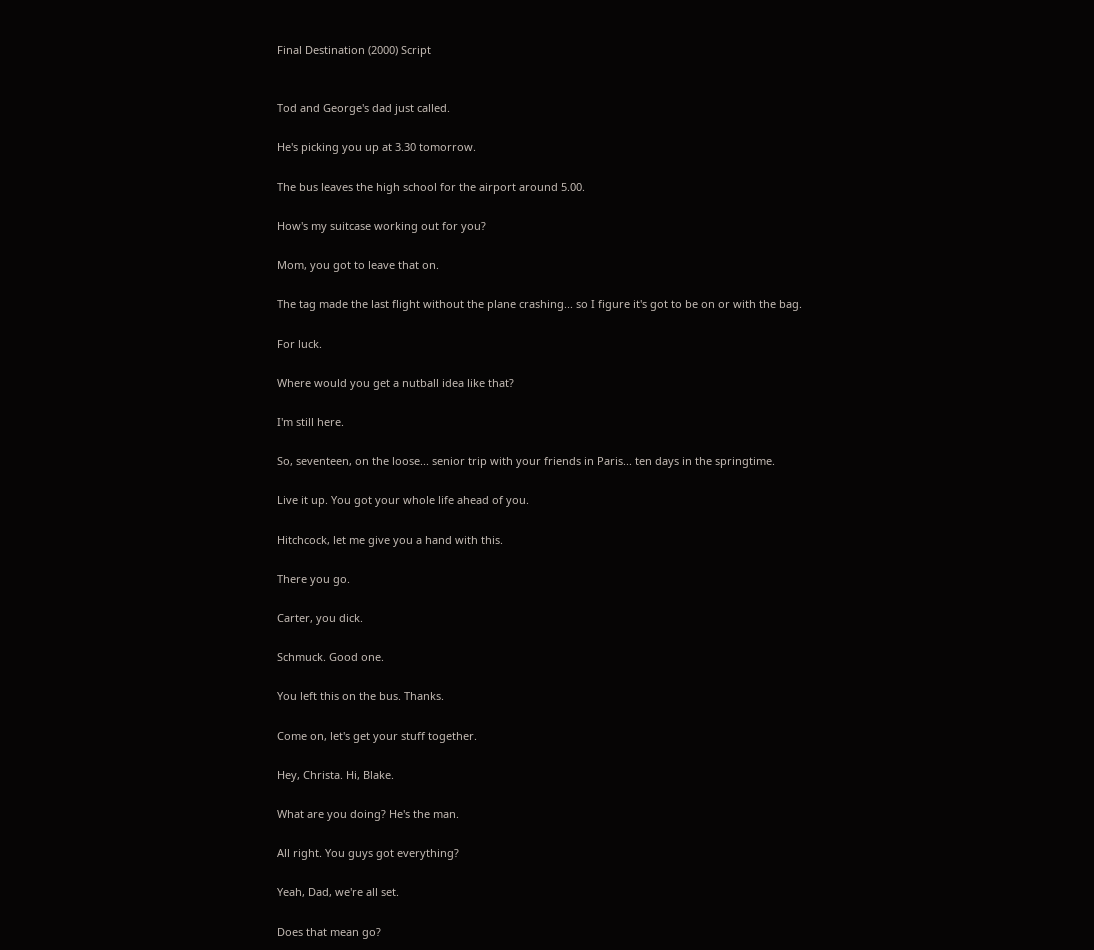Final Destination (2000) Script


Tod and George's dad just called.

He's picking you up at 3.30 tomorrow.

The bus leaves the high school for the airport around 5.00.

How's my suitcase working out for you?

Mom, you got to leave that on.

The tag made the last flight without the plane crashing... so I figure it's got to be on or with the bag.

For luck.

Where would you get a nutball idea like that?

I'm still here.

So, seventeen, on the loose... senior trip with your friends in Paris... ten days in the springtime.

Live it up. You got your whole life ahead of you.

Hitchcock, let me give you a hand with this.

There you go.

Carter, you dick.

Schmuck. Good one.

You left this on the bus. Thanks.

Come on, let's get your stuff together.

Hey, Christa. Hi, Blake.

What are you doing? He's the man.

All right. You guys got everything?

Yeah, Dad, we're all set.

Does that mean go?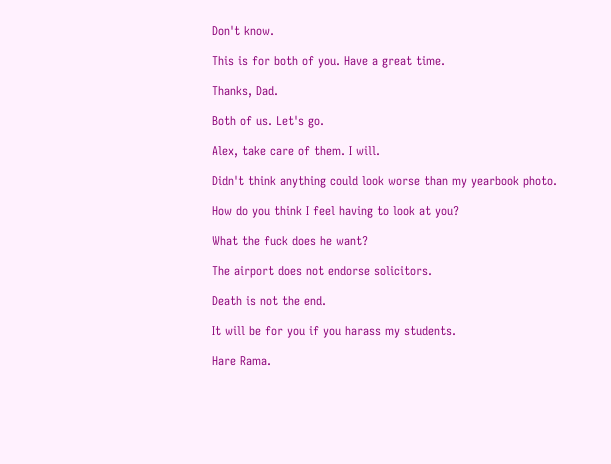Don't know.

This is for both of you. Have a great time.

Thanks, Dad.

Both of us. Let's go.

Alex, take care of them. I will.

Didn't think anything could look worse than my yearbook photo.

How do you think I feel having to look at you?

What the fuck does he want?

The airport does not endorse solicitors.

Death is not the end.

It will be for you if you harass my students.

Hare Rama.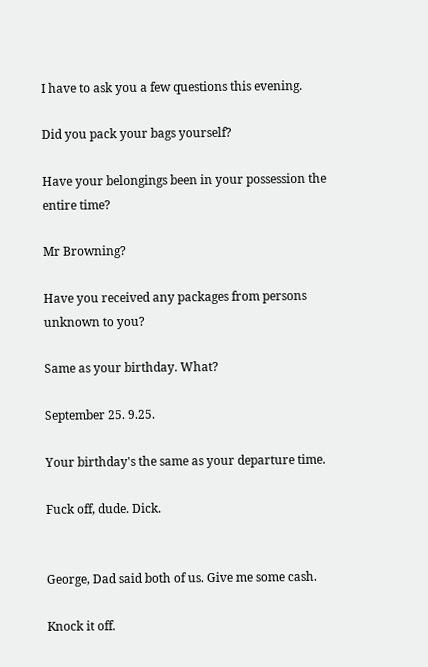I have to ask you a few questions this evening.

Did you pack your bags yourself?

Have your belongings been in your possession the entire time?

Mr Browning?

Have you received any packages from persons unknown to you?

Same as your birthday. What?

September 25. 9.25.

Your birthday's the same as your departure time.

Fuck off, dude. Dick.


George, Dad said both of us. Give me some cash.

Knock it off.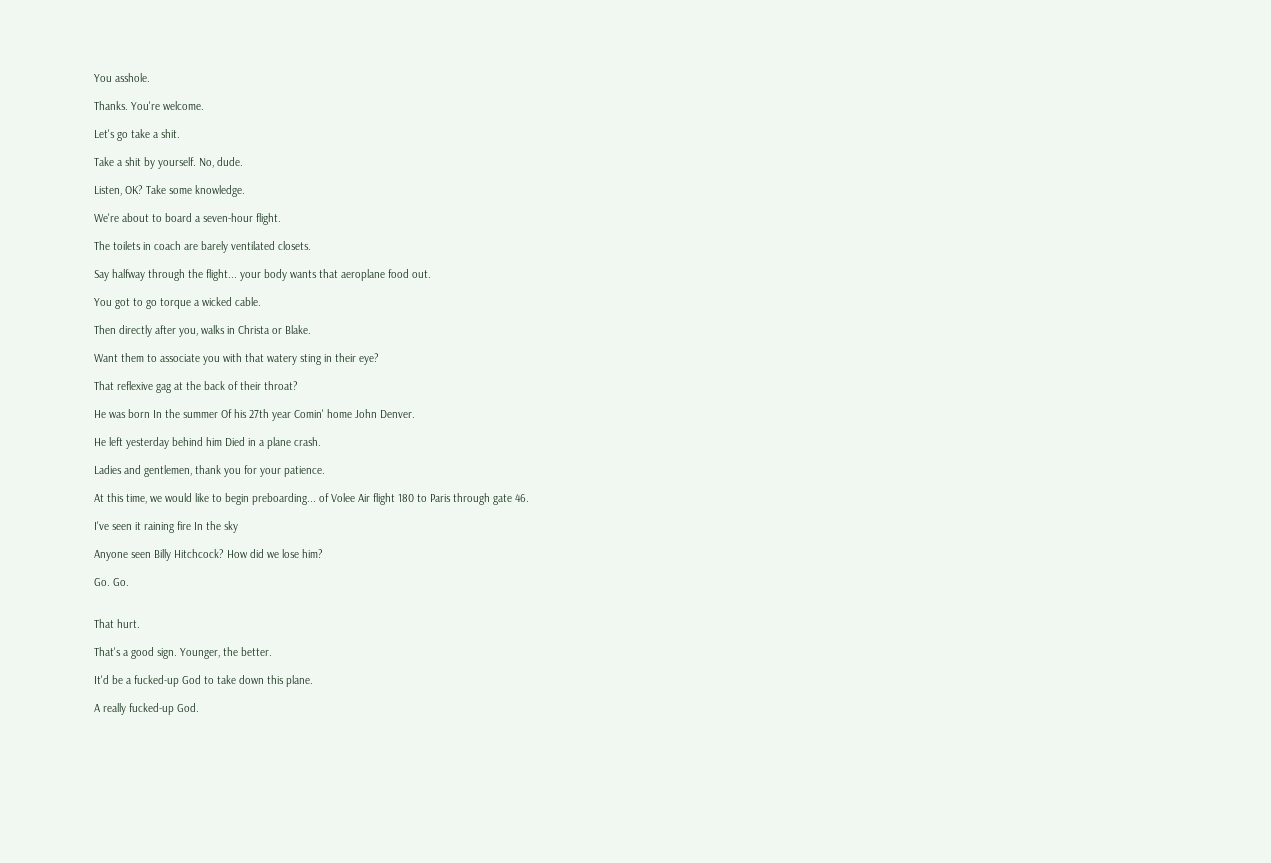You asshole.

Thanks. You're welcome.

Let's go take a shit.

Take a shit by yourself. No, dude.

Listen, OK? Take some knowledge.

We're about to board a seven-hour flight.

The toilets in coach are barely ventilated closets.

Say halfway through the flight... your body wants that aeroplane food out.

You got to go torque a wicked cable.

Then directly after you, walks in Christa or Blake.

Want them to associate you with that watery sting in their eye?

That reflexive gag at the back of their throat?

He was born In the summer Of his 27th year Comin' home John Denver.

He left yesterday behind him Died in a plane crash.

Ladies and gentlemen, thank you for your patience.

At this time, we would like to begin preboarding... of Volee Air flight 180 to Paris through gate 46.

I've seen it raining fire In the sky

Anyone seen Billy Hitchcock? How did we lose him?

Go. Go.


That hurt.

That's a good sign. Younger, the better.

It'd be a fucked-up God to take down this plane.

A really fucked-up God.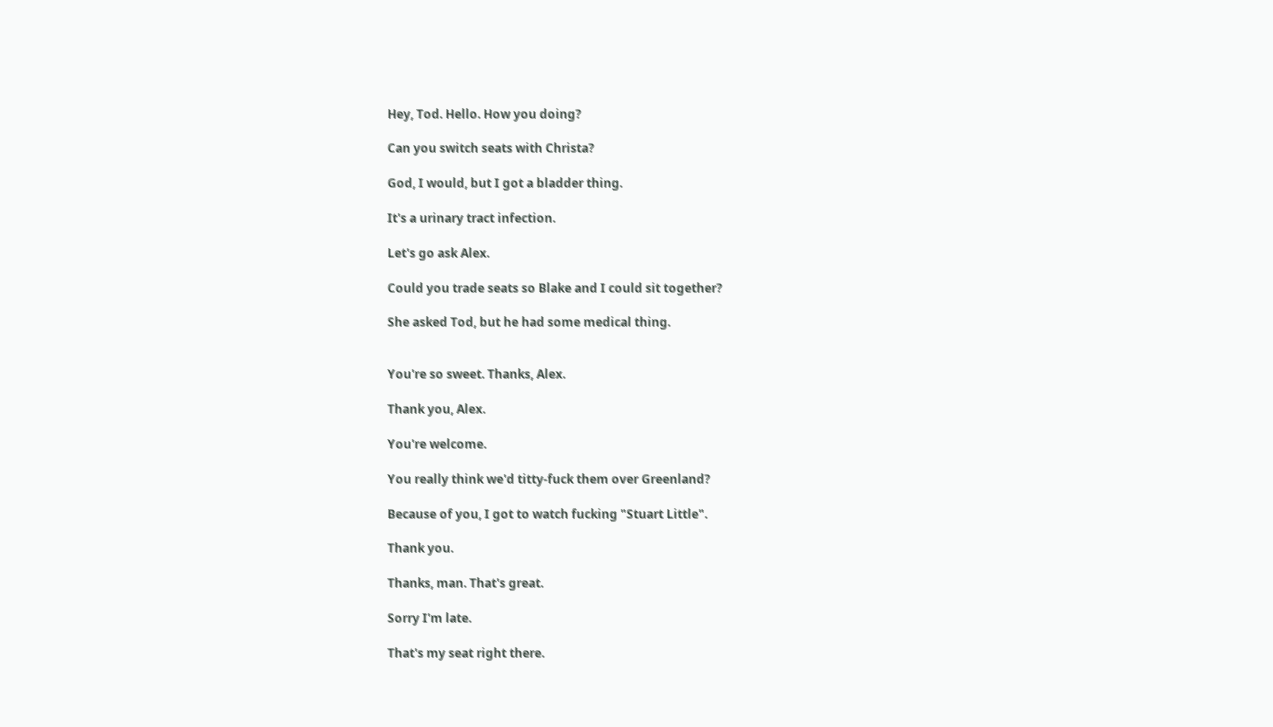Hey, Tod. Hello. How you doing?

Can you switch seats with Christa?

God, I would, but I got a bladder thing.

It's a urinary tract infection.

Let's go ask Alex.

Could you trade seats so Blake and I could sit together?

She asked Tod, but he had some medical thing.


You're so sweet. Thanks, Alex.

Thank you, Alex.

You're welcome.

You really think we'd titty-fuck them over Greenland?

Because of you, I got to watch fucking "Stuart Little".

Thank you.

Thanks, man. That's great.

Sorry I'm late.

That's my seat right there.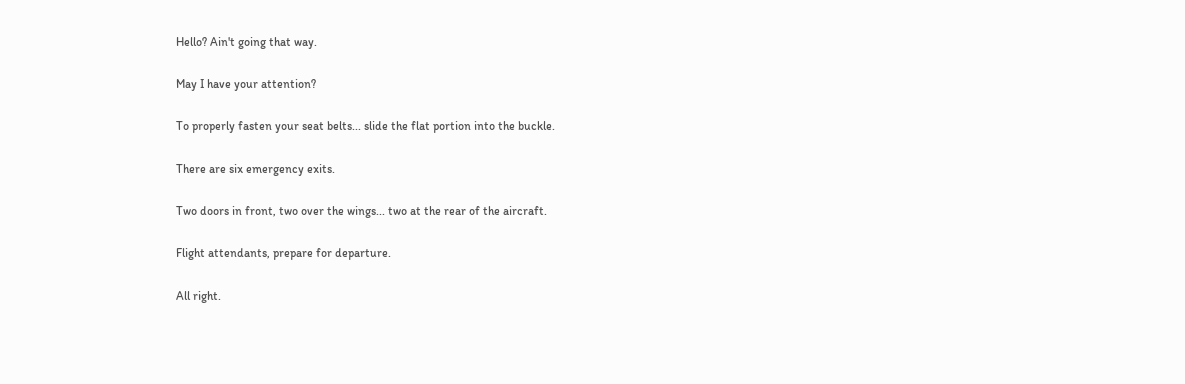Hello? Ain't going that way.

May I have your attention?

To properly fasten your seat belts... slide the flat portion into the buckle.

There are six emergency exits.

Two doors in front, two over the wings... two at the rear of the aircraft.

Flight attendants, prepare for departure.

All right.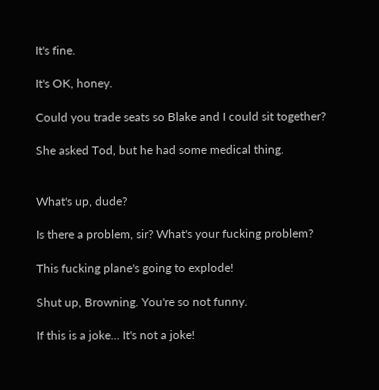It's fine.

It's OK, honey.

Could you trade seats so Blake and I could sit together?

She asked Tod, but he had some medical thing.


What's up, dude?

Is there a problem, sir? What's your fucking problem?

This fucking plane's going to explode!

Shut up, Browning. You're so not funny.

If this is a joke... It's not a joke!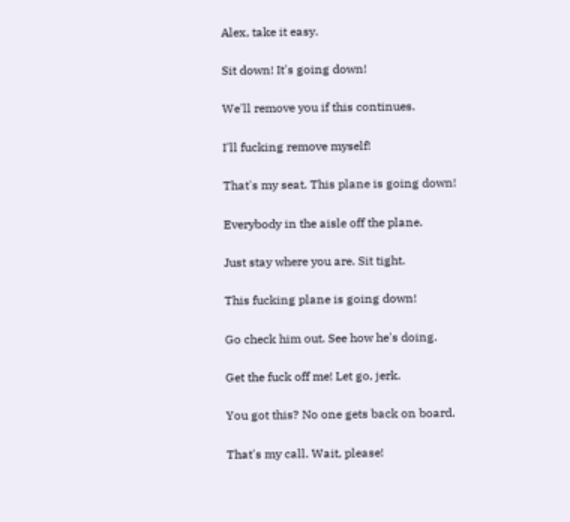Alex, take it easy.

Sit down! It's going down!

We'll remove you if this continues.

I'll fucking remove myself!

That's my seat. This plane is going down!

Everybody in the aisle off the plane.

Just stay where you are. Sit tight.

This fucking plane is going down!

Go check him out. See how he's doing.

Get the fuck off me! Let go, jerk.

You got this? No one gets back on board.

That's my call. Wait, please!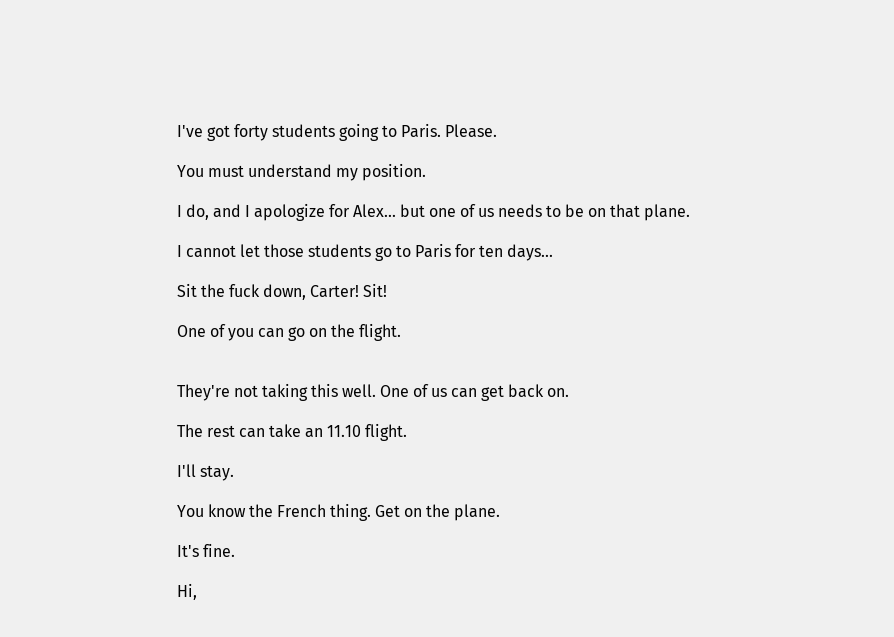I've got forty students going to Paris. Please.

You must understand my position.

I do, and I apologize for Alex... but one of us needs to be on that plane.

I cannot let those students go to Paris for ten days...

Sit the fuck down, Carter! Sit!

One of you can go on the flight.


They're not taking this well. One of us can get back on.

The rest can take an 11.10 flight.

I'll stay.

You know the French thing. Get on the plane.

It's fine.

Hi,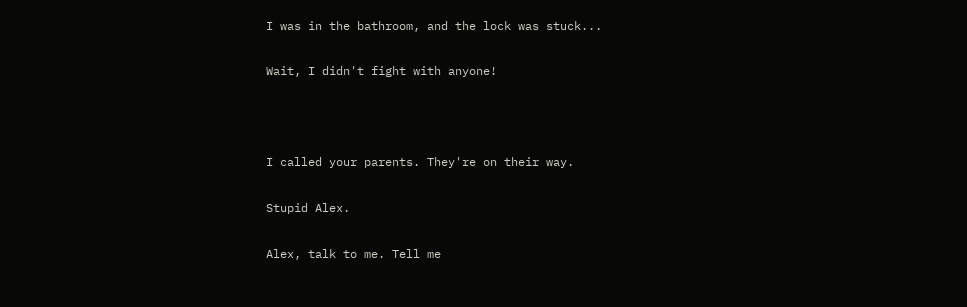I was in the bathroom, and the lock was stuck...

Wait, I didn't fight with anyone!



I called your parents. They're on their way.

Stupid Alex.

Alex, talk to me. Tell me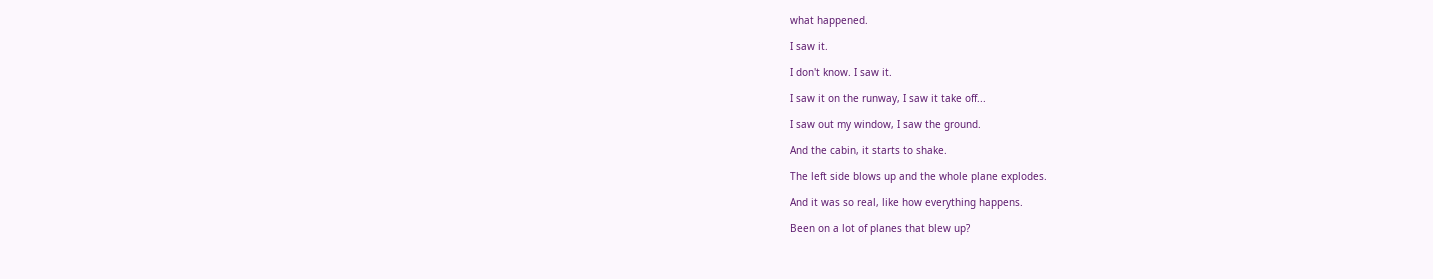what happened.

I saw it.

I don't know. I saw it.

I saw it on the runway, I saw it take off...

I saw out my window, I saw the ground.

And the cabin, it starts to shake.

The left side blows up and the whole plane explodes.

And it was so real, like how everything happens.

Been on a lot of planes that blew up?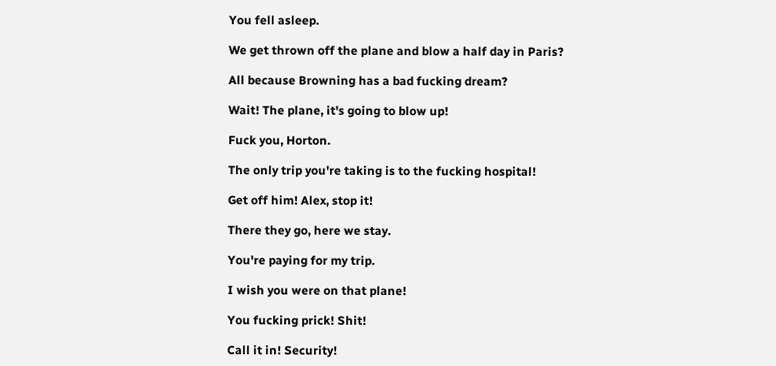You fell asleep.

We get thrown off the plane and blow a half day in Paris?

All because Browning has a bad fucking dream?

Wait! The plane, it's going to blow up!

Fuck you, Horton.

The only trip you're taking is to the fucking hospital!

Get off him! Alex, stop it!

There they go, here we stay.

You're paying for my trip.

I wish you were on that plane!

You fucking prick! Shit!

Call it in! Security!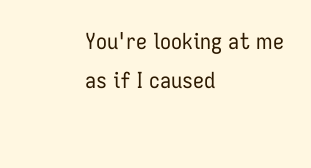You're looking at me as if I caused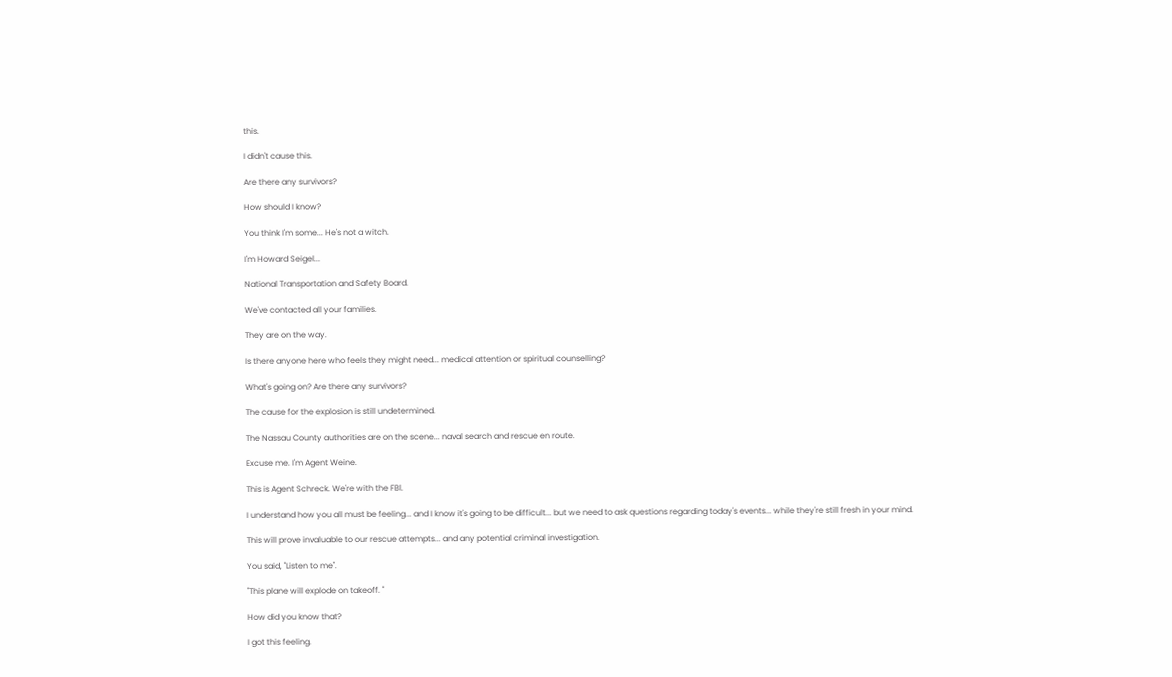this.

I didn't cause this.

Are there any survivors?

How should I know?

You think I'm some... He's not a witch.

I'm Howard Seigel...

National Transportation and Safety Board.

We've contacted all your families.

They are on the way.

Is there anyone here who feels they might need... medical attention or spiritual counselling?

What's going on? Are there any survivors?

The cause for the explosion is still undetermined.

The Nassau County authorities are on the scene... naval search and rescue en route.

Excuse me. I'm Agent Weine.

This is Agent Schreck. We're with the FBl.

I understand how you all must be feeling... and I know it's going to be difficult... but we need to ask questions regarding today's events... while they're still fresh in your mind.

This will prove invaluable to our rescue attempts... and any potential criminal investigation.

You said, "Listen to me".

"This plane will explode on takeoff. "

How did you know that?

I got this feeling.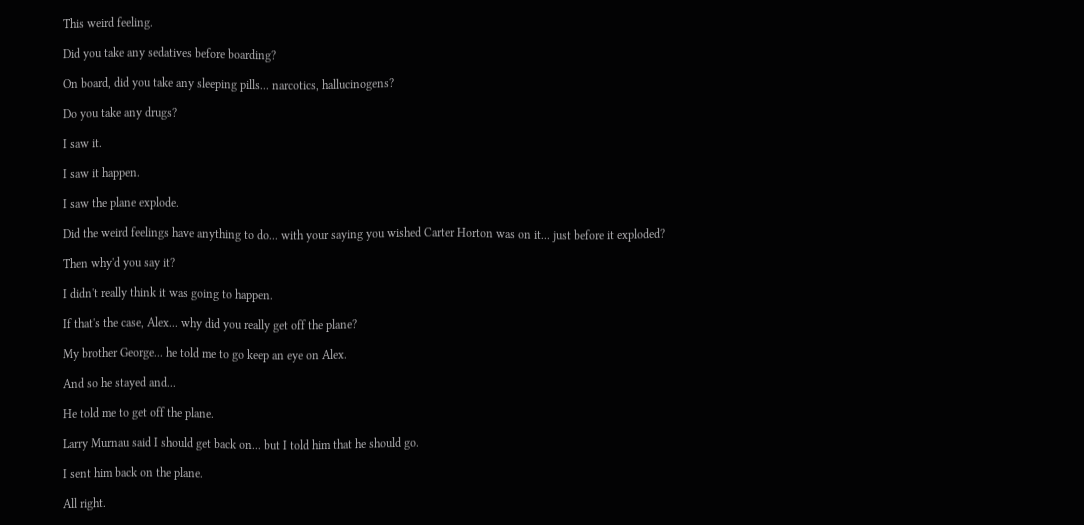This weird feeling.

Did you take any sedatives before boarding?

On board, did you take any sleeping pills... narcotics, hallucinogens?

Do you take any drugs?

I saw it.

I saw it happen.

I saw the plane explode.

Did the weird feelings have anything to do... with your saying you wished Carter Horton was on it... just before it exploded?

Then why'd you say it?

I didn't really think it was going to happen.

If that's the case, Alex... why did you really get off the plane?

My brother George... he told me to go keep an eye on Alex.

And so he stayed and...

He told me to get off the plane.

Larry Murnau said I should get back on... but I told him that he should go.

I sent him back on the plane.

All right.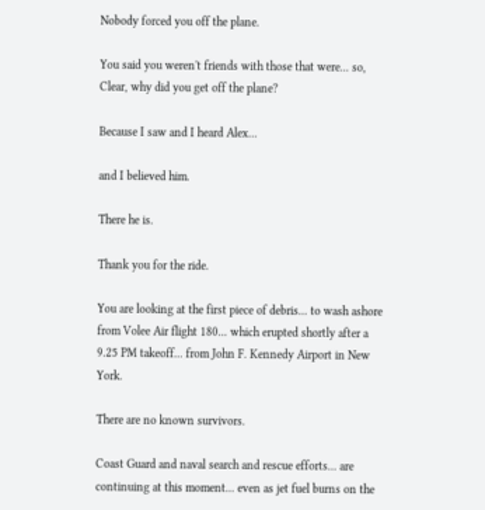Nobody forced you off the plane.

You said you weren't friends with those that were... so, Clear, why did you get off the plane?

Because I saw and I heard Alex...

and I believed him.

There he is.

Thank you for the ride.

You are looking at the first piece of debris... to wash ashore from Volee Air flight 180... which erupted shortly after a 9.25 PM takeoff... from John F. Kennedy Airport in New York.

There are no known survivors.

Coast Guard and naval search and rescue efforts... are continuing at this moment... even as jet fuel burns on the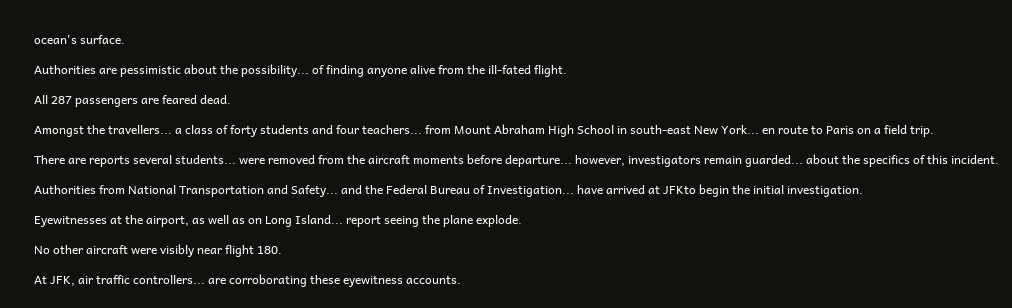ocean's surface.

Authorities are pessimistic about the possibility... of finding anyone alive from the ill-fated flight.

All 287 passengers are feared dead.

Amongst the travellers... a class of forty students and four teachers... from Mount Abraham High School in south-east New York... en route to Paris on a field trip.

There are reports several students... were removed from the aircraft moments before departure... however, investigators remain guarded... about the specifics of this incident.

Authorities from National Transportation and Safety... and the Federal Bureau of Investigation... have arrived at JFKto begin the initial investigation.

Eyewitnesses at the airport, as well as on Long Island... report seeing the plane explode.

No other aircraft were visibly near flight 180.

At JFK, air traffic controllers... are corroborating these eyewitness accounts.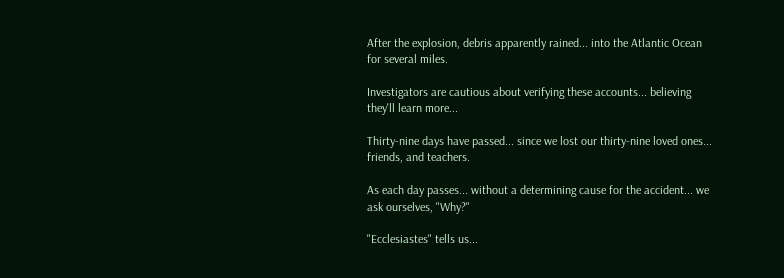After the explosion, debris apparently rained... into the Atlantic Ocean for several miles.

Investigators are cautious about verifying these accounts... believing they'll learn more...

Thirty-nine days have passed... since we lost our thirty-nine loved ones... friends, and teachers.

As each day passes... without a determining cause for the accident... we ask ourselves, "Why?"

"Ecclesiastes" tells us...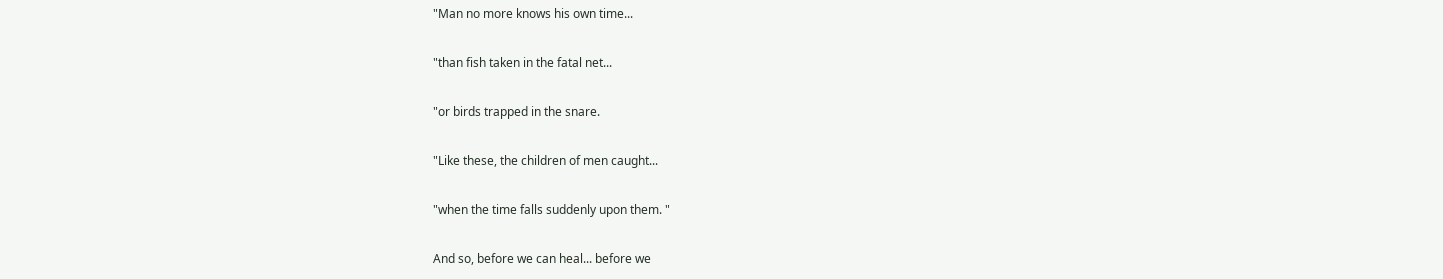"Man no more knows his own time...

"than fish taken in the fatal net...

"or birds trapped in the snare.

"Like these, the children of men caught...

"when the time falls suddenly upon them. "

And so, before we can heal... before we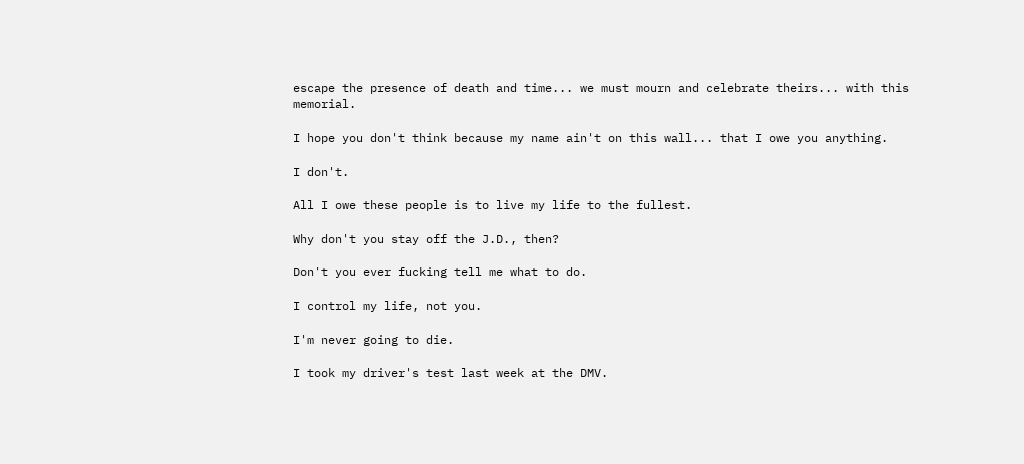escape the presence of death and time... we must mourn and celebrate theirs... with this memorial.

I hope you don't think because my name ain't on this wall... that I owe you anything.

I don't.

All I owe these people is to live my life to the fullest.

Why don't you stay off the J.D., then?

Don't you ever fucking tell me what to do.

I control my life, not you.

I'm never going to die.

I took my driver's test last week at the DMV.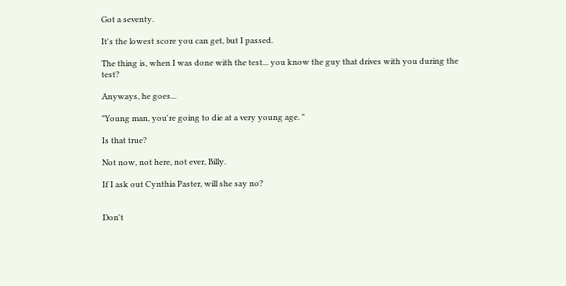Got a seventy.

It's the lowest score you can get, but I passed.

The thing is, when I was done with the test... you know the guy that drives with you during the test?

Anyways, he goes...

"Young man, you're going to die at a very young age. "

Is that true?

Not now, not here, not ever, Billy.

If I ask out Cynthia Paster, will she say no?


Don't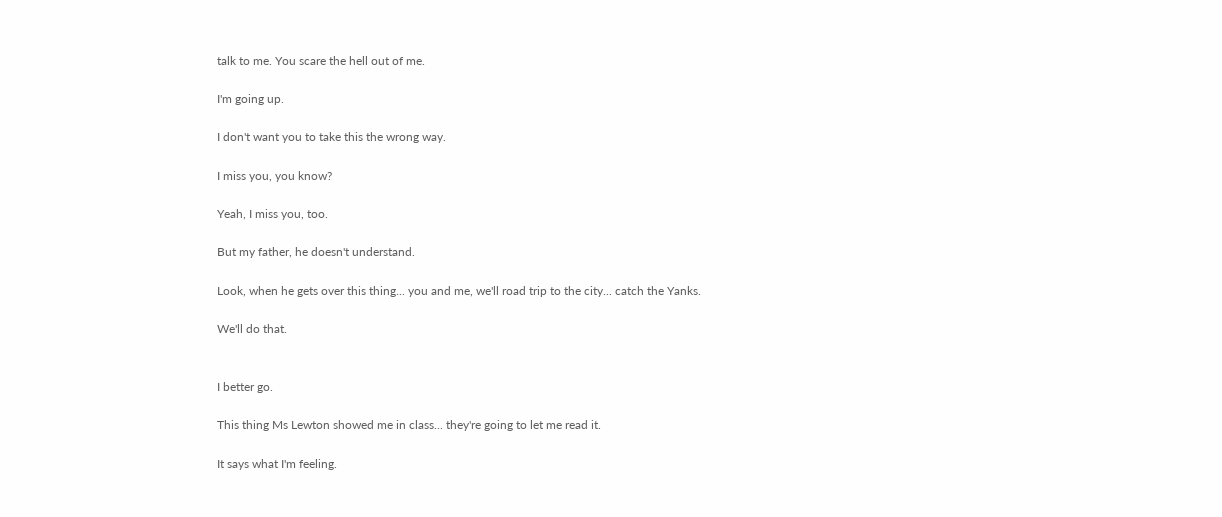talk to me. You scare the hell out of me.

I'm going up.

I don't want you to take this the wrong way.

I miss you, you know?

Yeah, I miss you, too.

But my father, he doesn't understand.

Look, when he gets over this thing... you and me, we'll road trip to the city... catch the Yanks.

We'll do that.


I better go.

This thing Ms Lewton showed me in class... they're going to let me read it.

It says what I'm feeling.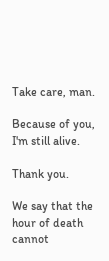Take care, man.

Because of you, I'm still alive.

Thank you.

We say that the hour of death cannot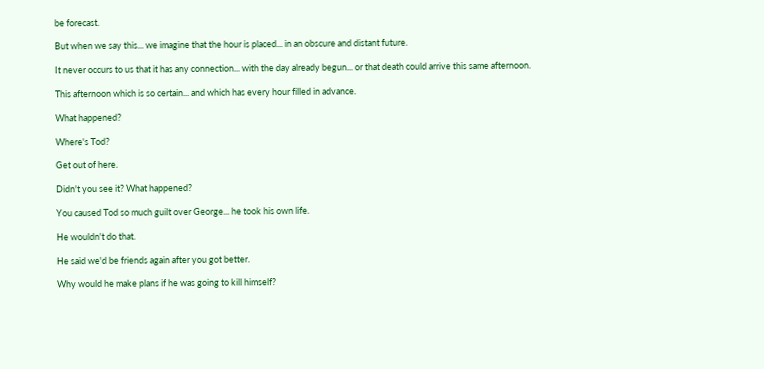be forecast.

But when we say this... we imagine that the hour is placed... in an obscure and distant future.

It never occurs to us that it has any connection... with the day already begun... or that death could arrive this same afternoon.

This afternoon which is so certain... and which has every hour filled in advance.

What happened?

Where's Tod?

Get out of here.

Didn't you see it? What happened?

You caused Tod so much guilt over George... he took his own life.

He wouldn't do that.

He said we'd be friends again after you got better.

Why would he make plans if he was going to kill himself?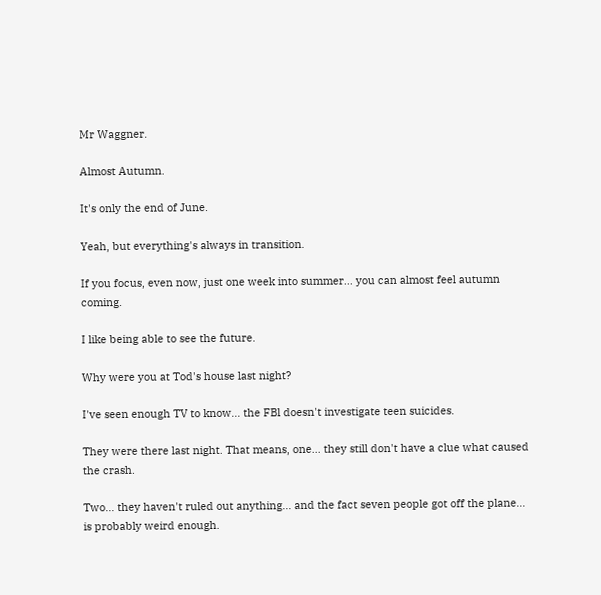Mr Waggner.

Almost Autumn.

It's only the end of June.

Yeah, but everything's always in transition.

If you focus, even now, just one week into summer... you can almost feel autumn coming.

I like being able to see the future.

Why were you at Tod's house last night?

I've seen enough TV to know... the FBl doesn't investigate teen suicides.

They were there last night. That means, one... they still don't have a clue what caused the crash.

Two... they haven't ruled out anything... and the fact seven people got off the plane... is probably weird enough.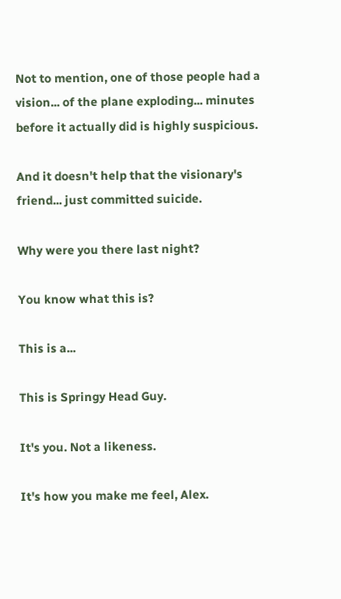Not to mention, one of those people had a vision... of the plane exploding... minutes before it actually did is highly suspicious.

And it doesn't help that the visionary's friend... just committed suicide.

Why were you there last night?

You know what this is?

This is a...

This is Springy Head Guy.

It's you. Not a likeness.

It's how you make me feel, Alex.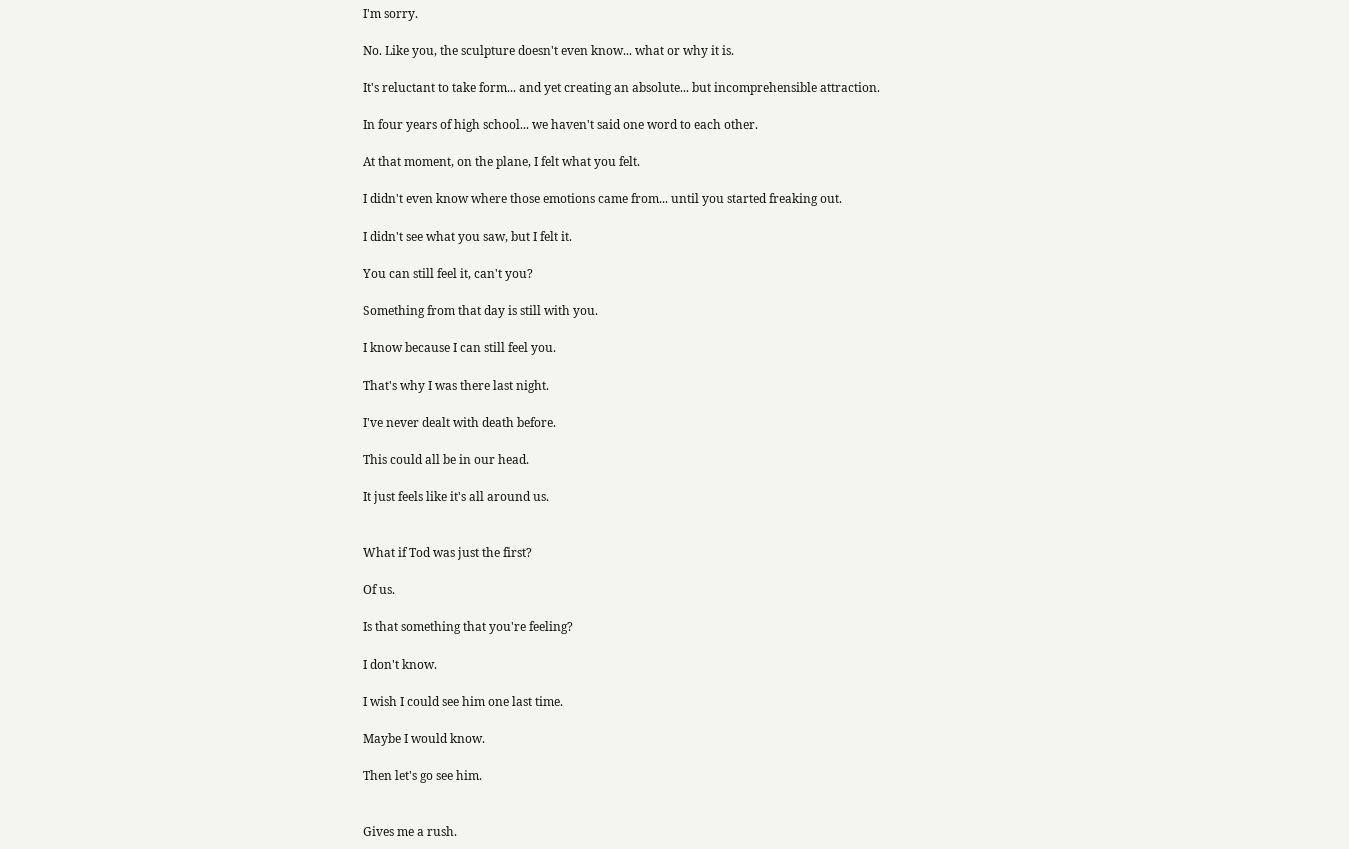I'm sorry.

No. Like you, the sculpture doesn't even know... what or why it is.

It's reluctant to take form... and yet creating an absolute... but incomprehensible attraction.

In four years of high school... we haven't said one word to each other.

At that moment, on the plane, I felt what you felt.

I didn't even know where those emotions came from... until you started freaking out.

I didn't see what you saw, but I felt it.

You can still feel it, can't you?

Something from that day is still with you.

I know because I can still feel you.

That's why I was there last night.

I've never dealt with death before.

This could all be in our head.

It just feels like it's all around us.


What if Tod was just the first?

Of us.

Is that something that you're feeling?

I don't know.

I wish I could see him one last time.

Maybe I would know.

Then let's go see him.


Gives me a rush.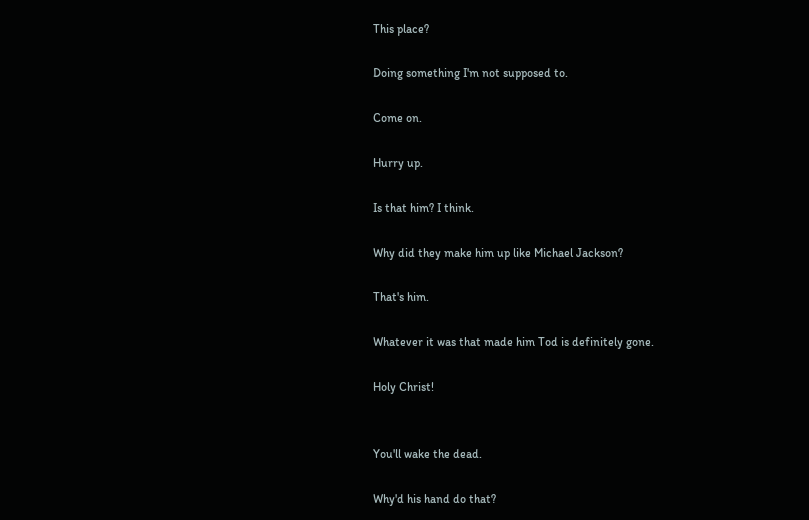This place?

Doing something I'm not supposed to.

Come on.

Hurry up.

Is that him? I think.

Why did they make him up like Michael Jackson?

That's him.

Whatever it was that made him Tod is definitely gone.

Holy Christ!


You'll wake the dead.

Why'd his hand do that?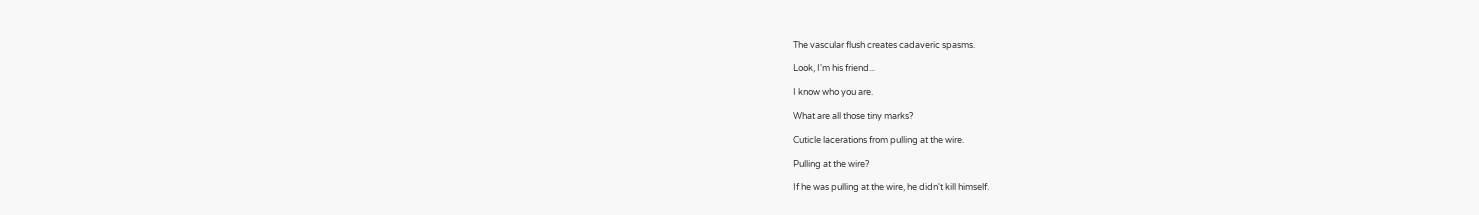The vascular flush creates cadaveric spasms.

Look, I'm his friend...

I know who you are.

What are all those tiny marks?

Cuticle lacerations from pulling at the wire.

Pulling at the wire?

If he was pulling at the wire, he didn't kill himself.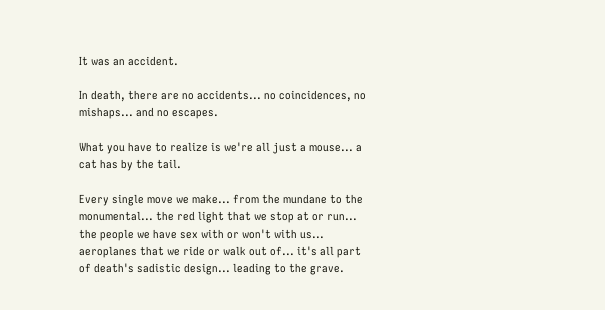It was an accident.

In death, there are no accidents... no coincidences, no mishaps... and no escapes.

What you have to realize is we're all just a mouse... a cat has by the tail.

Every single move we make... from the mundane to the monumental... the red light that we stop at or run... the people we have sex with or won't with us... aeroplanes that we ride or walk out of... it's all part of death's sadistic design... leading to the grave.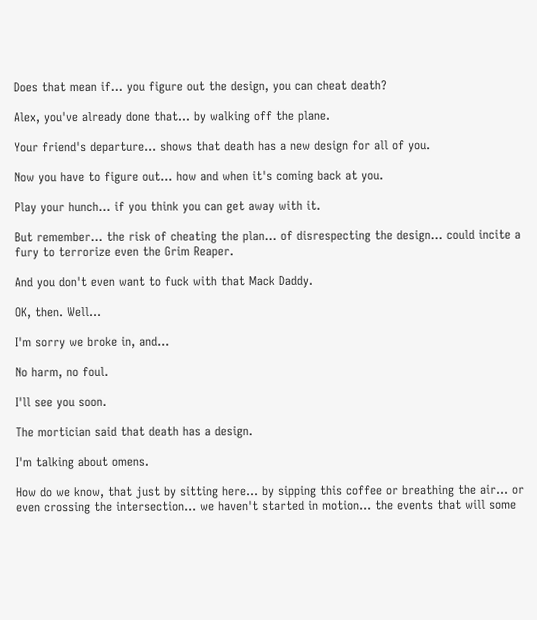Does that mean if... you figure out the design, you can cheat death?

Alex, you've already done that... by walking off the plane.

Your friend's departure... shows that death has a new design for all of you.

Now you have to figure out... how and when it's coming back at you.

Play your hunch... if you think you can get away with it.

But remember... the risk of cheating the plan... of disrespecting the design... could incite a fury to terrorize even the Grim Reaper.

And you don't even want to fuck with that Mack Daddy.

OK, then. Well...

I'm sorry we broke in, and...

No harm, no foul.

I'll see you soon.

The mortician said that death has a design.

I'm talking about omens.

How do we know, that just by sitting here... by sipping this coffee or breathing the air... or even crossing the intersection... we haven't started in motion... the events that will some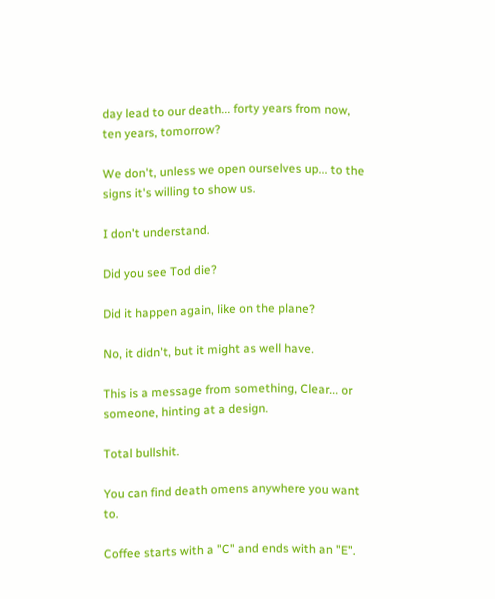day lead to our death... forty years from now, ten years, tomorrow?

We don't, unless we open ourselves up... to the signs it's willing to show us.

I don't understand.

Did you see Tod die?

Did it happen again, like on the plane?

No, it didn't, but it might as well have.

This is a message from something, Clear... or someone, hinting at a design.

Total bullshit.

You can find death omens anywhere you want to.

Coffee starts with a "C" and ends with an "E".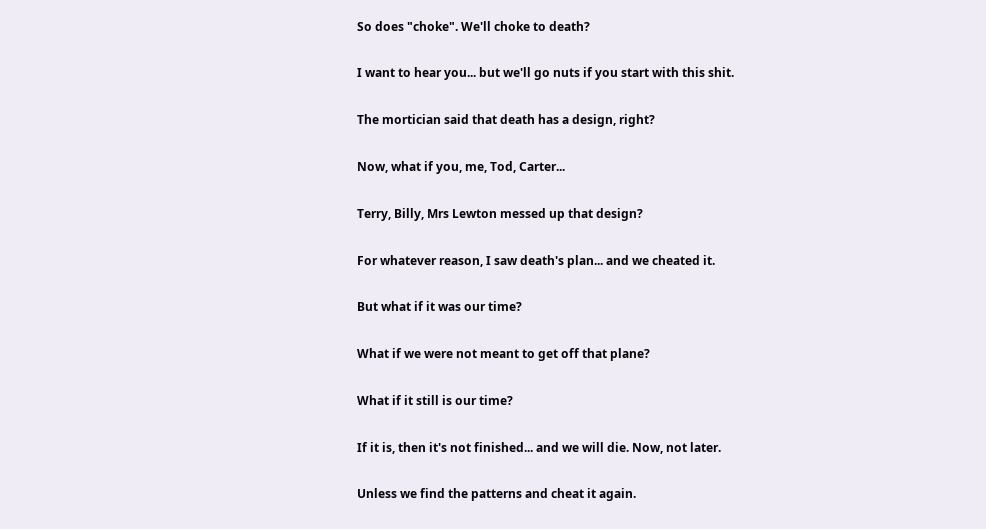So does "choke". We'll choke to death?

I want to hear you... but we'll go nuts if you start with this shit.

The mortician said that death has a design, right?

Now, what if you, me, Tod, Carter...

Terry, Billy, Mrs Lewton messed up that design?

For whatever reason, I saw death's plan... and we cheated it.

But what if it was our time?

What if we were not meant to get off that plane?

What if it still is our time?

If it is, then it's not finished... and we will die. Now, not later.

Unless we find the patterns and cheat it again.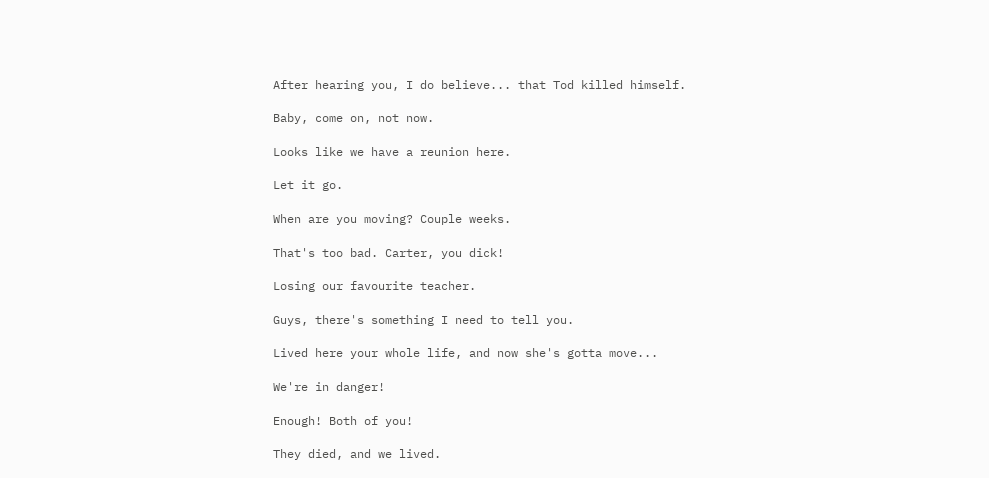After hearing you, I do believe... that Tod killed himself.

Baby, come on, not now.

Looks like we have a reunion here.

Let it go.

When are you moving? Couple weeks.

That's too bad. Carter, you dick!

Losing our favourite teacher.

Guys, there's something I need to tell you.

Lived here your whole life, and now she's gotta move...

We're in danger!

Enough! Both of you!

They died, and we lived.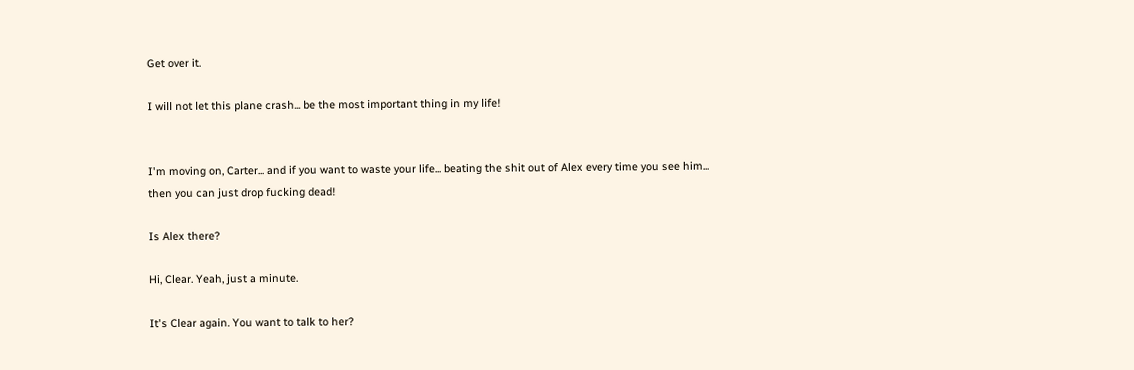Get over it.

I will not let this plane crash... be the most important thing in my life!


I'm moving on, Carter... and if you want to waste your life... beating the shit out of Alex every time you see him... then you can just drop fucking dead!

Is Alex there?

Hi, Clear. Yeah, just a minute.

It's Clear again. You want to talk to her?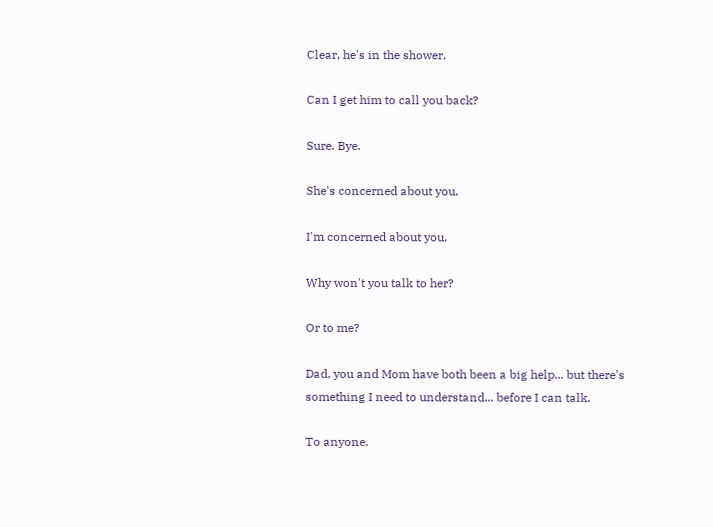Clear, he's in the shower.

Can I get him to call you back?

Sure. Bye.

She's concerned about you.

I'm concerned about you.

Why won't you talk to her?

Or to me?

Dad, you and Mom have both been a big help... but there's something I need to understand... before I can talk.

To anyone.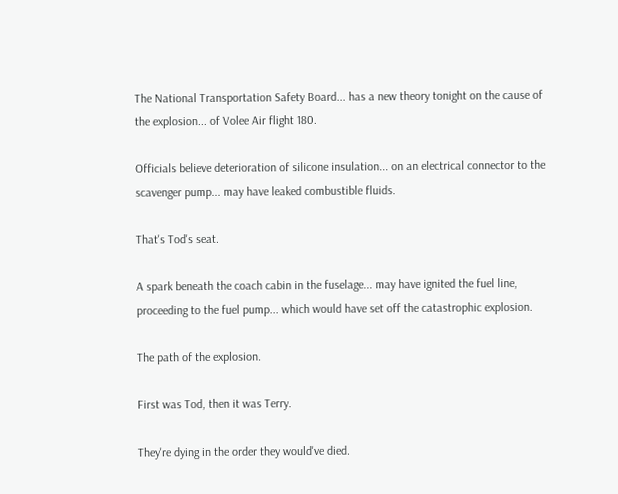The National Transportation Safety Board... has a new theory tonight on the cause of the explosion... of Volee Air flight 180.

Officials believe deterioration of silicone insulation... on an electrical connector to the scavenger pump... may have leaked combustible fluids.

That's Tod's seat.

A spark beneath the coach cabin in the fuselage... may have ignited the fuel line, proceeding to the fuel pump... which would have set off the catastrophic explosion.

The path of the explosion.

First was Tod, then it was Terry.

They're dying in the order they would've died.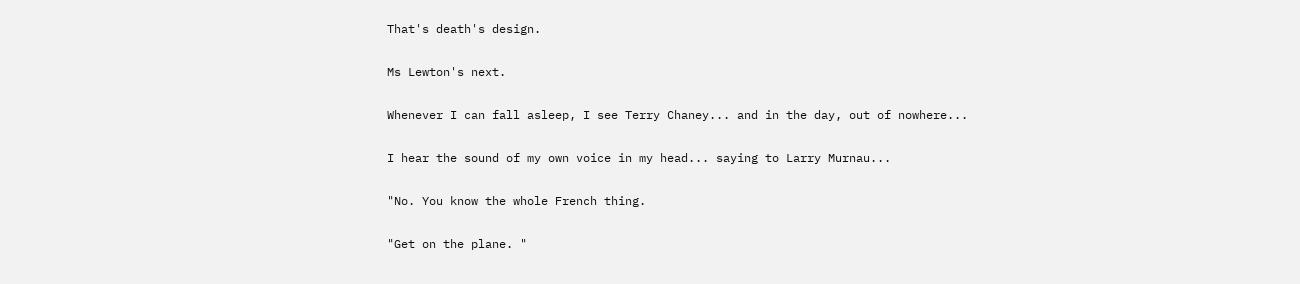That's death's design.

Ms Lewton's next.

Whenever I can fall asleep, I see Terry Chaney... and in the day, out of nowhere...

I hear the sound of my own voice in my head... saying to Larry Murnau...

"No. You know the whole French thing.

"Get on the plane. "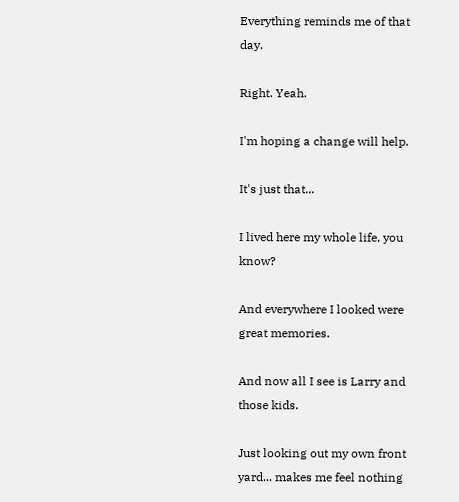Everything reminds me of that day.

Right. Yeah.

I'm hoping a change will help.

It's just that...

I lived here my whole life, you know?

And everywhere I looked were great memories.

And now all I see is Larry and those kids.

Just looking out my own front yard... makes me feel nothing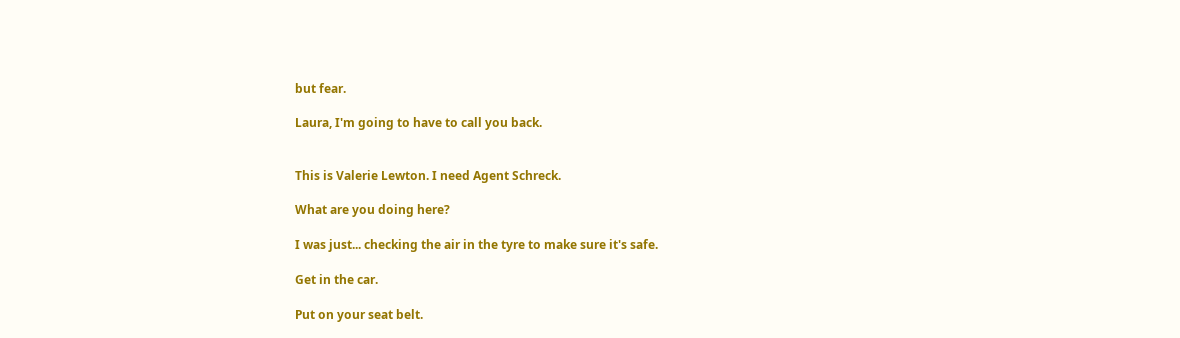but fear.

Laura, I'm going to have to call you back.


This is Valerie Lewton. I need Agent Schreck.

What are you doing here?

I was just... checking the air in the tyre to make sure it's safe.

Get in the car.

Put on your seat belt.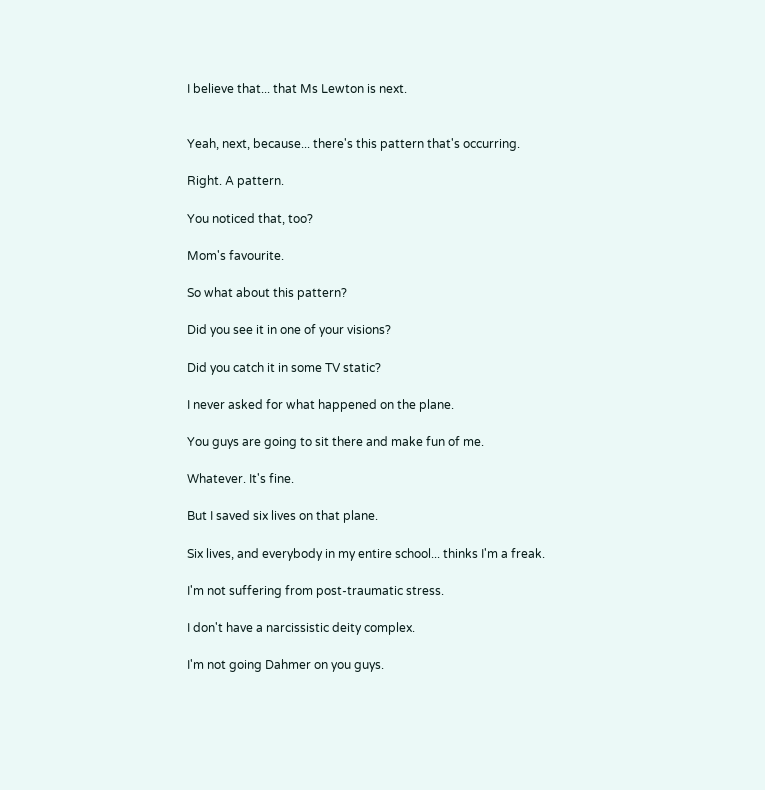I believe that... that Ms Lewton is next.


Yeah, next, because... there's this pattern that's occurring.

Right. A pattern.

You noticed that, too?

Mom's favourite.

So what about this pattern?

Did you see it in one of your visions?

Did you catch it in some TV static?

I never asked for what happened on the plane.

You guys are going to sit there and make fun of me.

Whatever. It's fine.

But I saved six lives on that plane.

Six lives, and everybody in my entire school... thinks I'm a freak.

I'm not suffering from post-traumatic stress.

I don't have a narcissistic deity complex.

I'm not going Dahmer on you guys.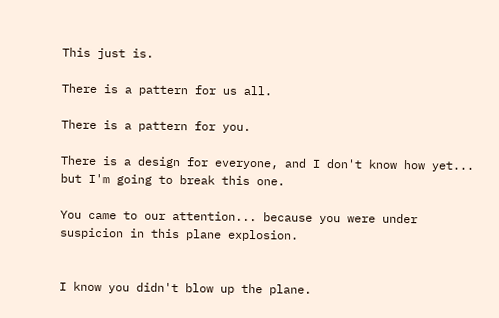This just is.

There is a pattern for us all.

There is a pattern for you.

There is a design for everyone, and I don't know how yet... but I'm going to break this one.

You came to our attention... because you were under suspicion in this plane explosion.


I know you didn't blow up the plane.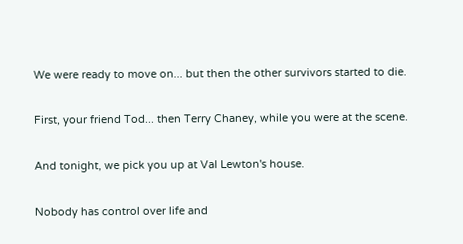We were ready to move on... but then the other survivors started to die.

First, your friend Tod... then Terry Chaney, while you were at the scene.

And tonight, we pick you up at Val Lewton's house.

Nobody has control over life and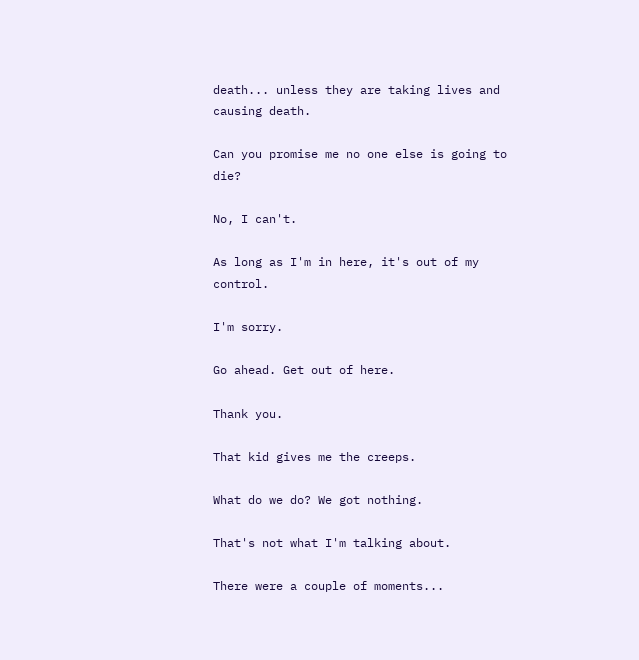death... unless they are taking lives and causing death.

Can you promise me no one else is going to die?

No, I can't.

As long as I'm in here, it's out of my control.

I'm sorry.

Go ahead. Get out of here.

Thank you.

That kid gives me the creeps.

What do we do? We got nothing.

That's not what I'm talking about.

There were a couple of moments...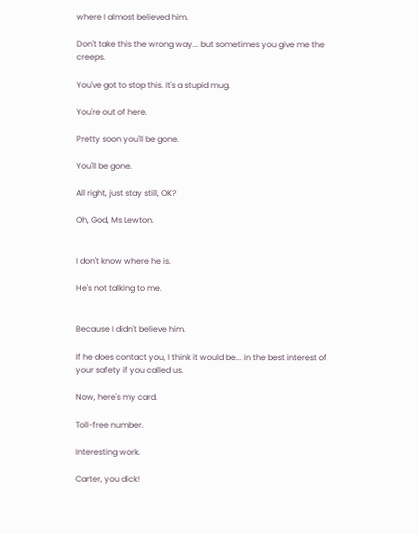where I almost believed him.

Don't take this the wrong way... but sometimes you give me the creeps.

You've got to stop this. It's a stupid mug.

You're out of here.

Pretty soon you'll be gone.

You'll be gone.

All right, just stay still, OK?

Oh, God, Ms Lewton.


I don't know where he is.

He's not talking to me.


Because I didn't believe him.

If he does contact you, I think it would be... in the best interest of your safety if you called us.

Now, here's my card.

Toll-free number.

Interesting work.

Carter, you dick!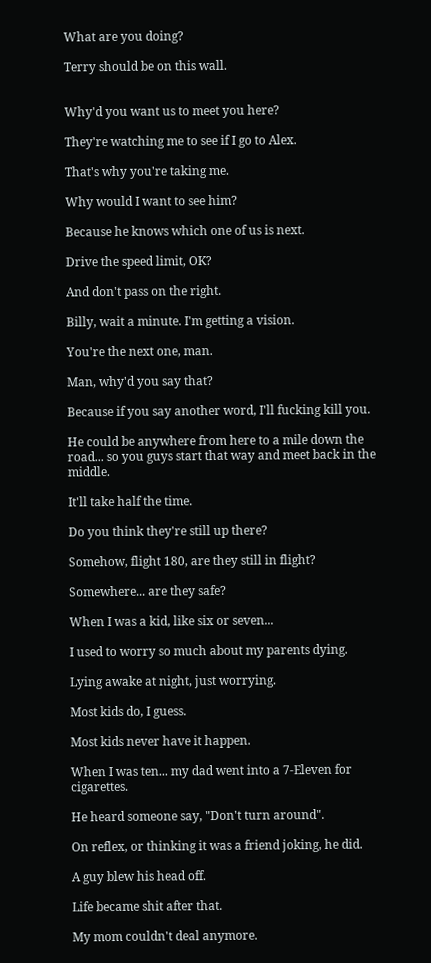What are you doing?

Terry should be on this wall.


Why'd you want us to meet you here?

They're watching me to see if I go to Alex.

That's why you're taking me.

Why would I want to see him?

Because he knows which one of us is next.

Drive the speed limit, OK?

And don't pass on the right.

Billy, wait a minute. I'm getting a vision.

You're the next one, man.

Man, why'd you say that?

Because if you say another word, I'll fucking kill you.

He could be anywhere from here to a mile down the road... so you guys start that way and meet back in the middle.

It'll take half the time.

Do you think they're still up there?

Somehow, flight 180, are they still in flight?

Somewhere... are they safe?

When I was a kid, like six or seven...

I used to worry so much about my parents dying.

Lying awake at night, just worrying.

Most kids do, I guess.

Most kids never have it happen.

When I was ten... my dad went into a 7-Eleven for cigarettes.

He heard someone say, "Don't turn around".

On reflex, or thinking it was a friend joking, he did.

A guy blew his head off.

Life became shit after that.

My mom couldn't deal anymore.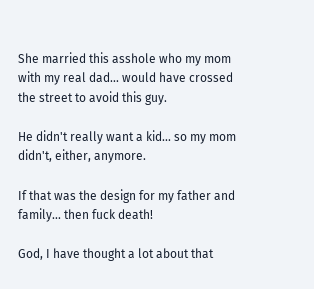She married this asshole who my mom with my real dad... would have crossed the street to avoid this guy.

He didn't really want a kid... so my mom didn't, either, anymore.

If that was the design for my father and family... then fuck death!

God, I have thought a lot about that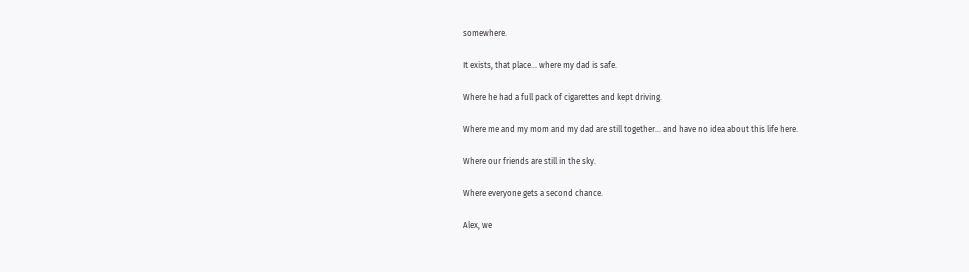somewhere.

It exists, that place... where my dad is safe.

Where he had a full pack of cigarettes and kept driving.

Where me and my mom and my dad are still together... and have no idea about this life here.

Where our friends are still in the sky.

Where everyone gets a second chance.

Alex, we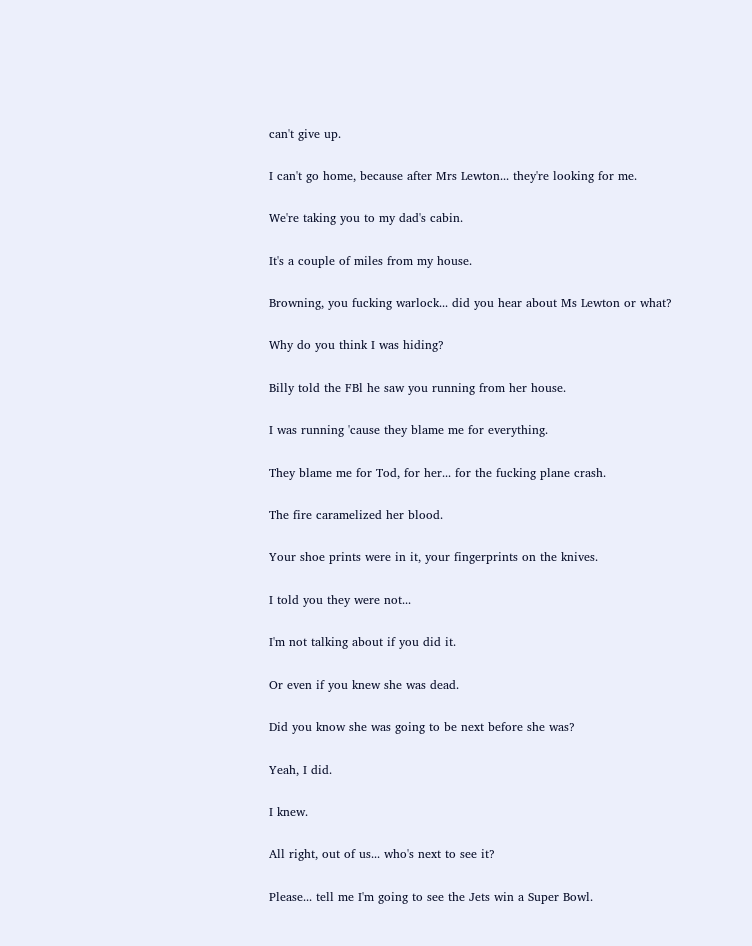can't give up.

I can't go home, because after Mrs Lewton... they're looking for me.

We're taking you to my dad's cabin.

It's a couple of miles from my house.

Browning, you fucking warlock... did you hear about Ms Lewton or what?

Why do you think I was hiding?

Billy told the FBl he saw you running from her house.

I was running 'cause they blame me for everything.

They blame me for Tod, for her... for the fucking plane crash.

The fire caramelized her blood.

Your shoe prints were in it, your fingerprints on the knives.

I told you they were not...

I'm not talking about if you did it.

Or even if you knew she was dead.

Did you know she was going to be next before she was?

Yeah, I did.

I knew.

All right, out of us... who's next to see it?

Please... tell me I'm going to see the Jets win a Super Bowl.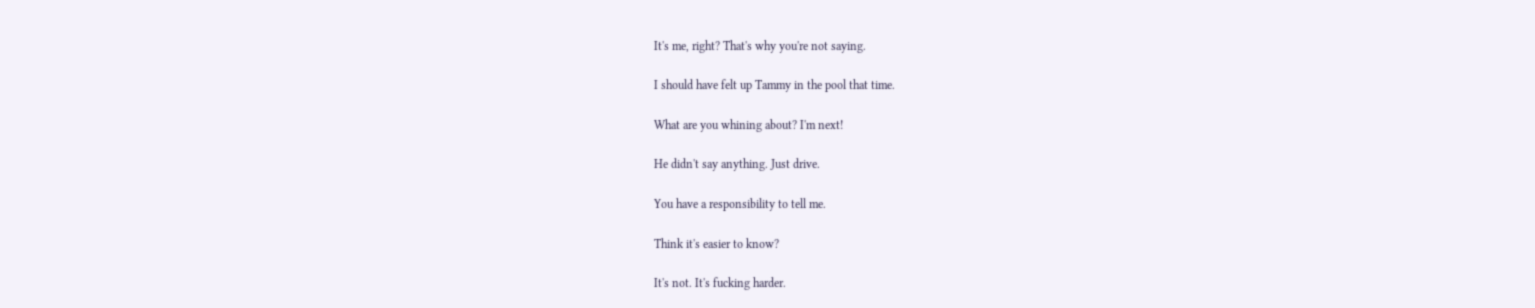It's me, right? That's why you're not saying.

I should have felt up Tammy in the pool that time.

What are you whining about? I'm next!

He didn't say anything. Just drive.

You have a responsibility to tell me.

Think it's easier to know?

It's not. It's fucking harder.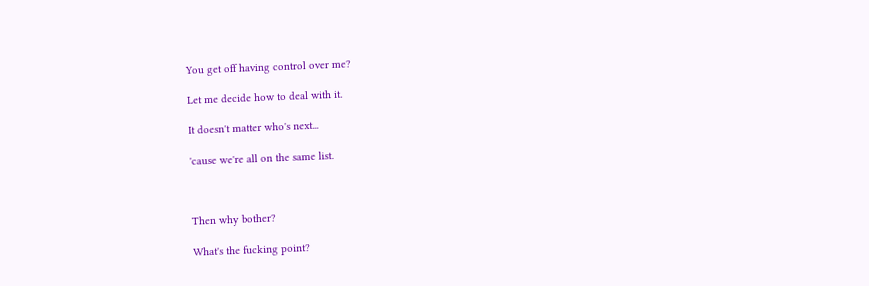You get off having control over me?

Let me decide how to deal with it.

It doesn't matter who's next...

'cause we're all on the same list.



Then why bother?

What's the fucking point?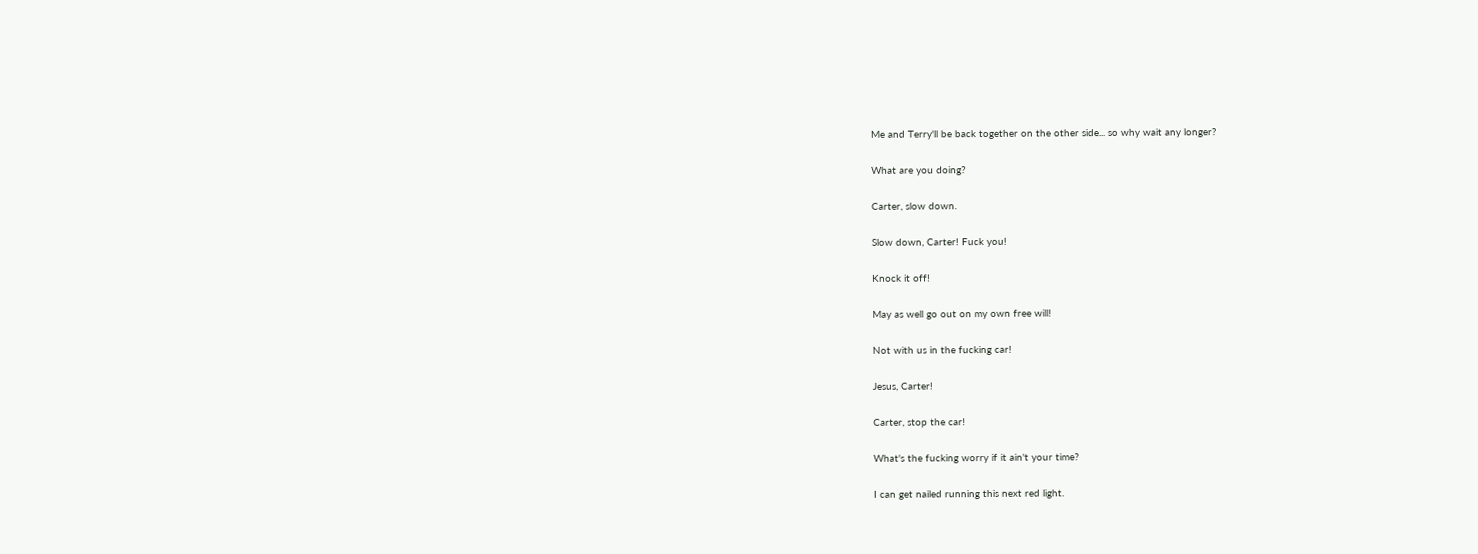Me and Terry'll be back together on the other side... so why wait any longer?

What are you doing?

Carter, slow down.

Slow down, Carter! Fuck you!

Knock it off!

May as well go out on my own free will!

Not with us in the fucking car!

Jesus, Carter!

Carter, stop the car!

What's the fucking worry if it ain't your time?

I can get nailed running this next red light.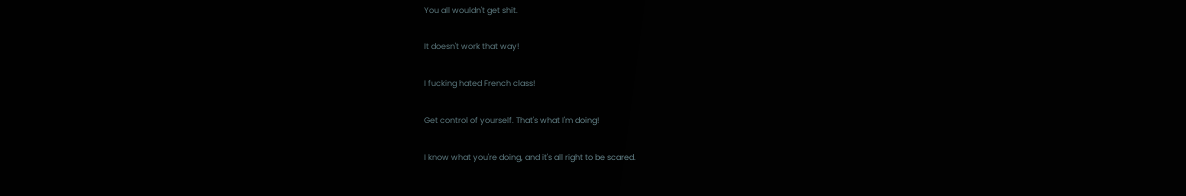You all wouldn't get shit.

It doesn't work that way!

I fucking hated French class!

Get control of yourself. That's what I'm doing!

I know what you're doing, and it's all right to be scared.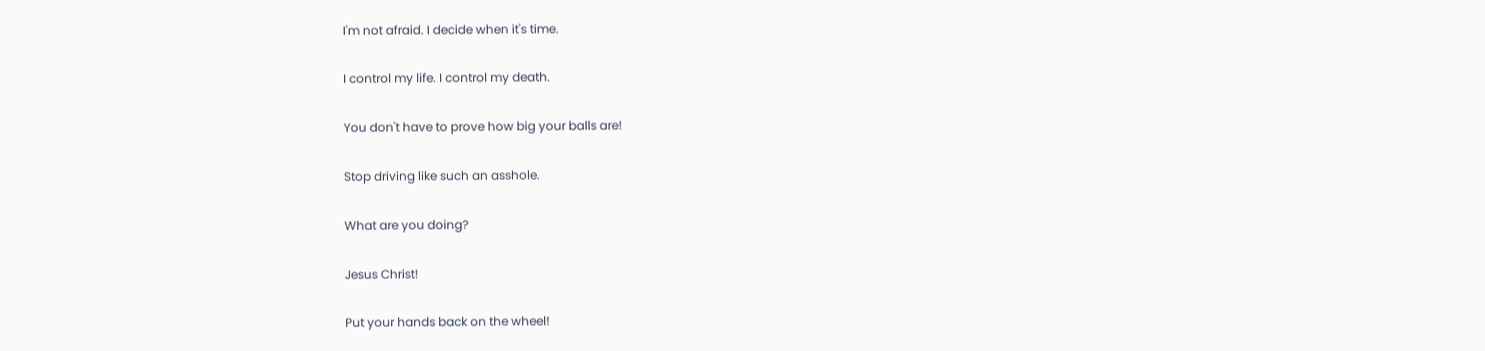I'm not afraid. I decide when it's time.

I control my life. I control my death.

You don't have to prove how big your balls are!

Stop driving like such an asshole.

What are you doing?

Jesus Christ!

Put your hands back on the wheel!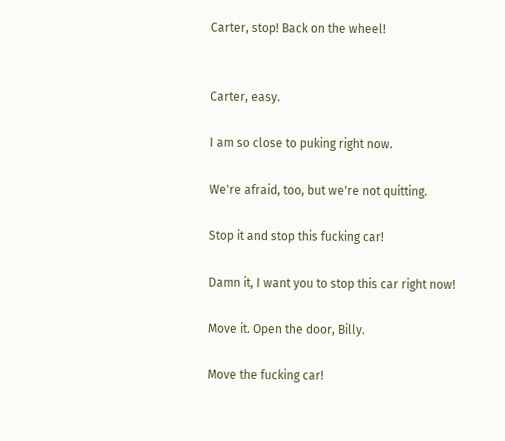Carter, stop! Back on the wheel!


Carter, easy.

I am so close to puking right now.

We're afraid, too, but we're not quitting.

Stop it and stop this fucking car!

Damn it, I want you to stop this car right now!

Move it. Open the door, Billy.

Move the fucking car!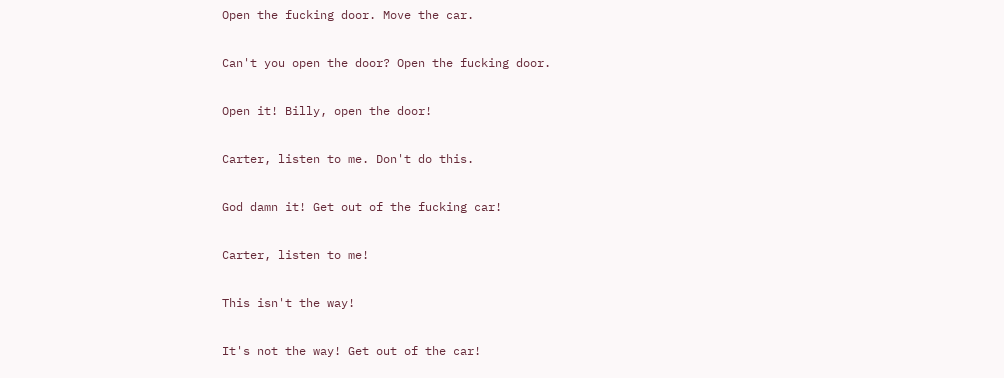Open the fucking door. Move the car.

Can't you open the door? Open the fucking door.

Open it! Billy, open the door!

Carter, listen to me. Don't do this.

God damn it! Get out of the fucking car!

Carter, listen to me!

This isn't the way!

It's not the way! Get out of the car!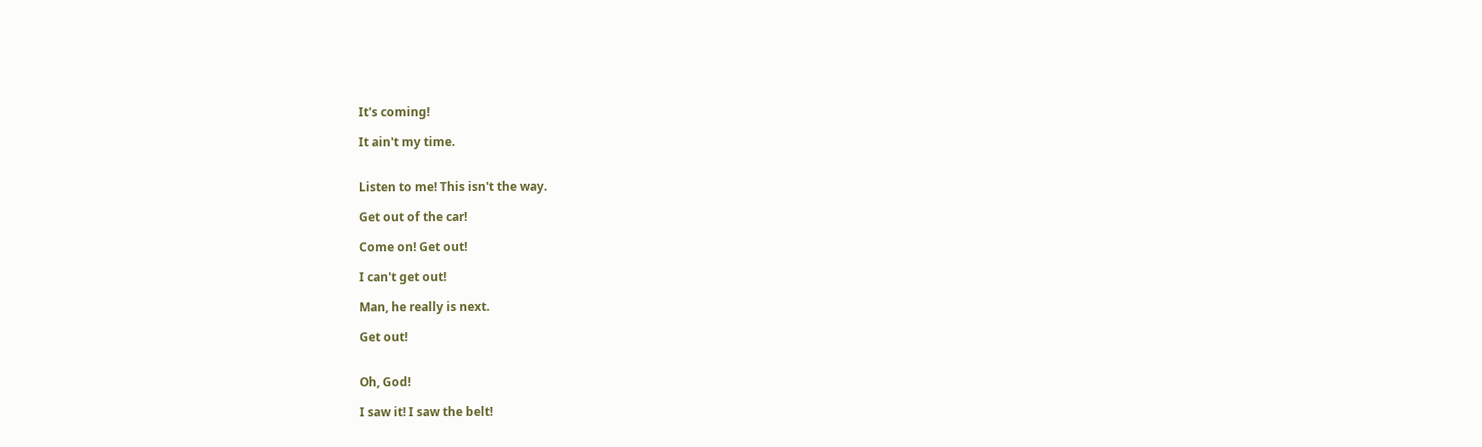It's coming!

It ain't my time.


Listen to me! This isn't the way.

Get out of the car!

Come on! Get out!

I can't get out!

Man, he really is next.

Get out!


Oh, God!

I saw it! I saw the belt!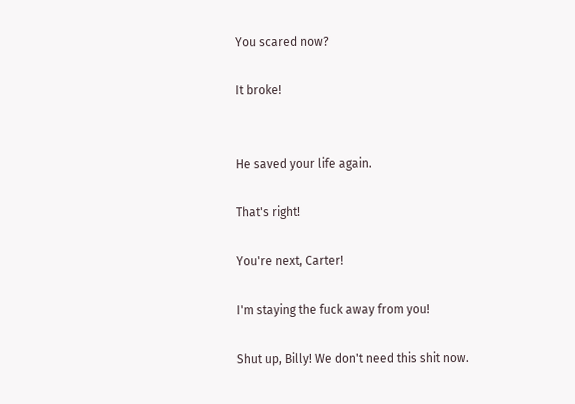You scared now?

It broke!


He saved your life again.

That's right!

You're next, Carter!

I'm staying the fuck away from you!

Shut up, Billy! We don't need this shit now.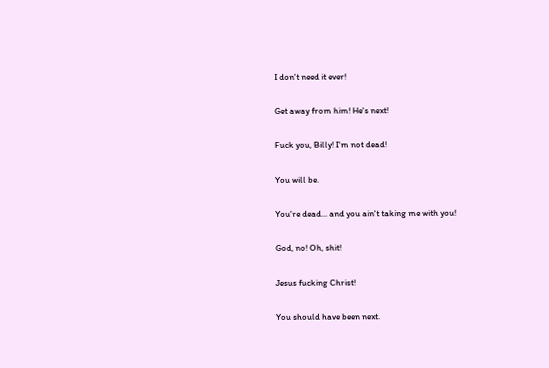I don't need it ever!

Get away from him! He's next!

Fuck you, Billy! I'm not dead!

You will be.

You're dead... and you ain't taking me with you!

God, no! Oh, shit!

Jesus fucking Christ!

You should have been next.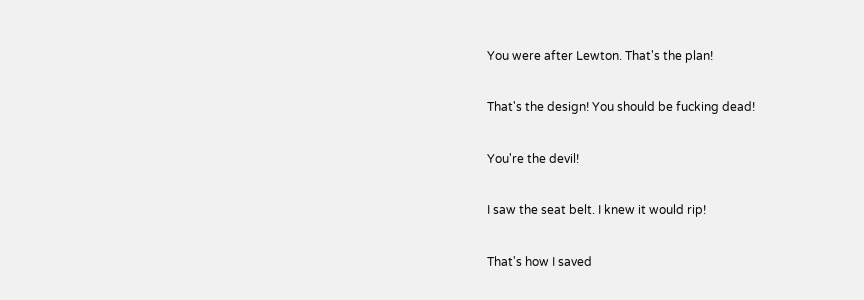You were after Lewton. That's the plan!

That's the design! You should be fucking dead!

You're the devil!

I saw the seat belt. I knew it would rip!

That's how I saved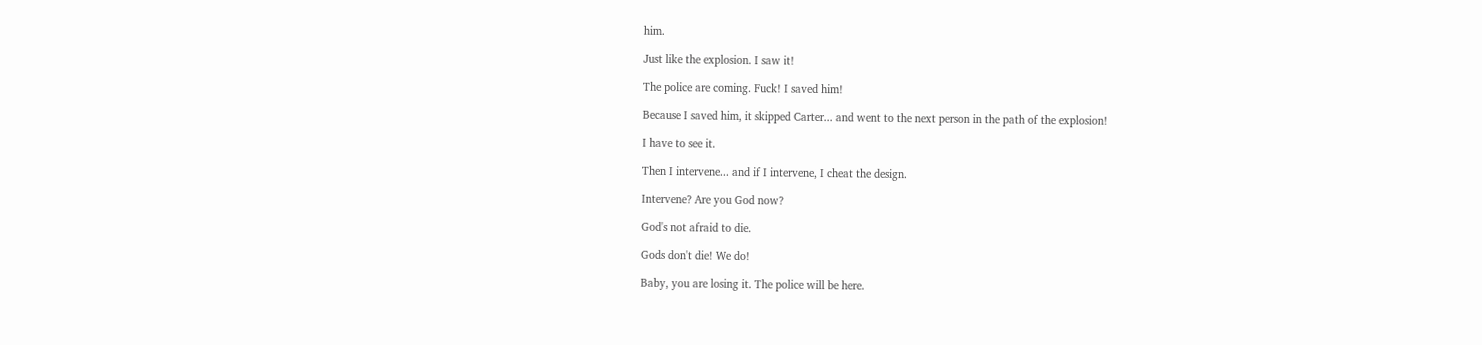him.

Just like the explosion. I saw it!

The police are coming. Fuck! I saved him!

Because I saved him, it skipped Carter... and went to the next person in the path of the explosion!

I have to see it.

Then I intervene... and if I intervene, I cheat the design.

Intervene? Are you God now?

God's not afraid to die.

Gods don't die! We do!

Baby, you are losing it. The police will be here.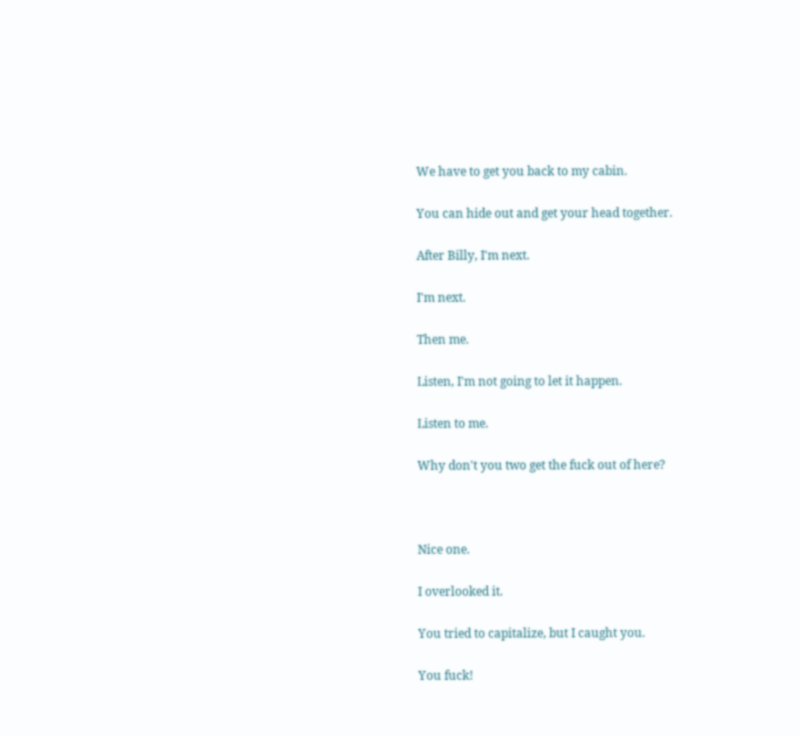We have to get you back to my cabin.

You can hide out and get your head together.

After Billy, I'm next.

I'm next.

Then me.

Listen, I'm not going to let it happen.

Listen to me.

Why don't you two get the fuck out of here?



Nice one.

I overlooked it.

You tried to capitalize, but I caught you.

You fuck!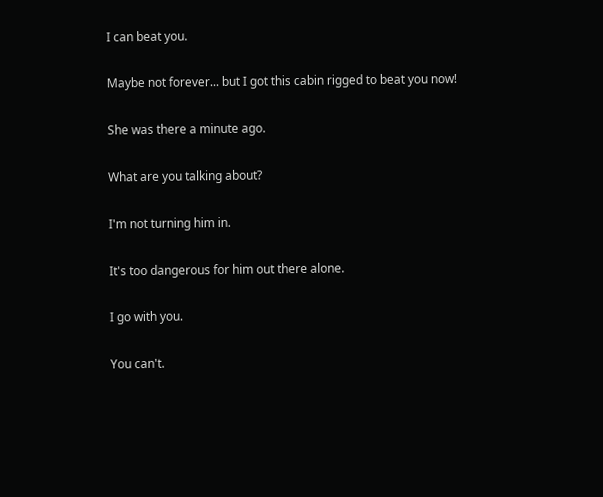I can beat you.

Maybe not forever... but I got this cabin rigged to beat you now!

She was there a minute ago.

What are you talking about?

I'm not turning him in.

It's too dangerous for him out there alone.

I go with you.

You can't.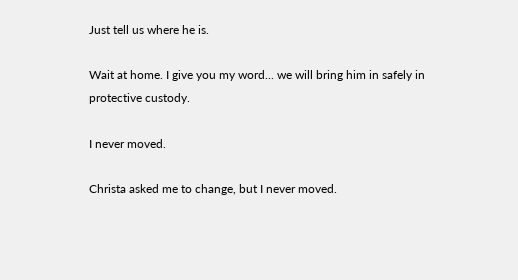Just tell us where he is.

Wait at home. I give you my word... we will bring him in safely in protective custody.

I never moved.

Christa asked me to change, but I never moved.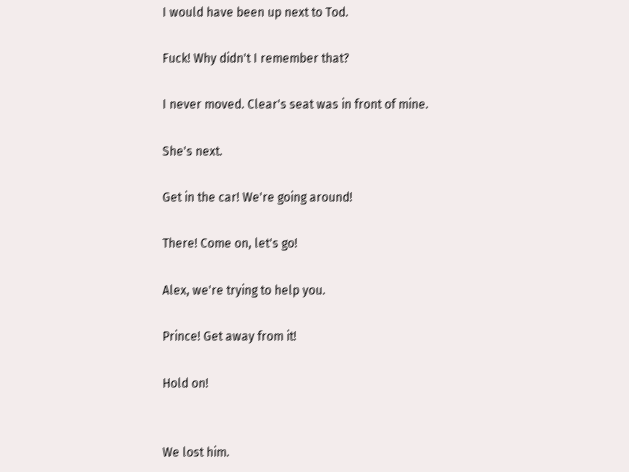I would have been up next to Tod.

Fuck! Why didn't I remember that?

I never moved. Clear's seat was in front of mine.

She's next.

Get in the car! We're going around!

There! Come on, let's go!

Alex, we're trying to help you.

Prince! Get away from it!

Hold on!


We lost him.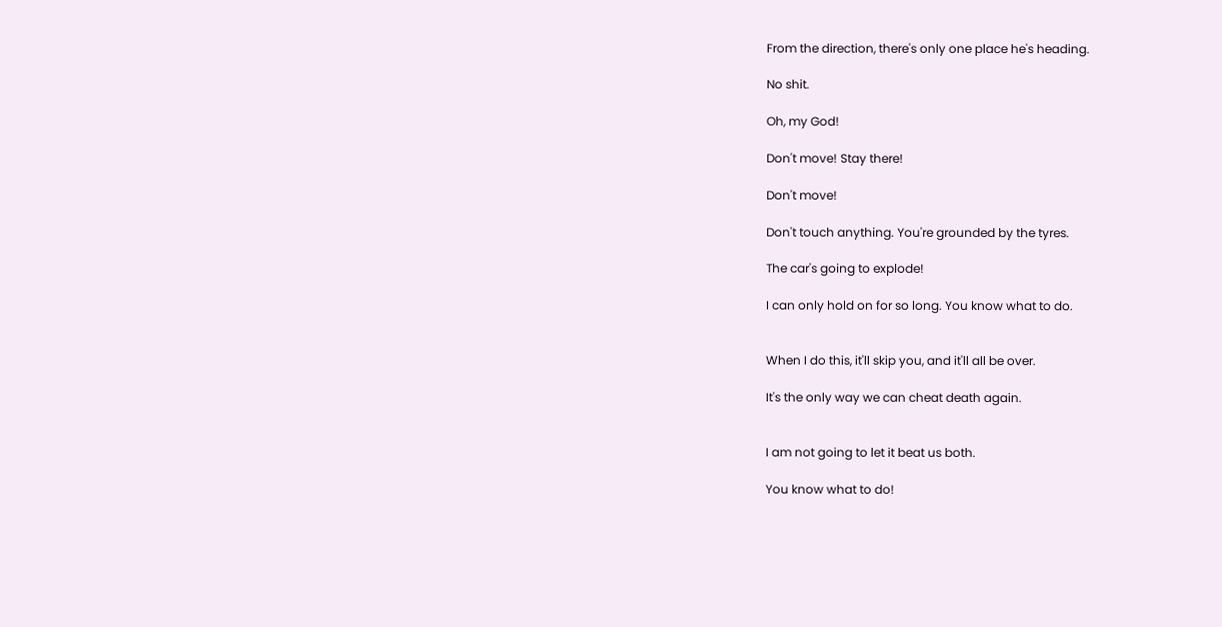From the direction, there's only one place he's heading.

No shit.

Oh, my God!

Don't move! Stay there!

Don't move!

Don't touch anything. You're grounded by the tyres.

The car's going to explode!

I can only hold on for so long. You know what to do.


When I do this, it'll skip you, and it'll all be over.

It's the only way we can cheat death again.


I am not going to let it beat us both.

You know what to do!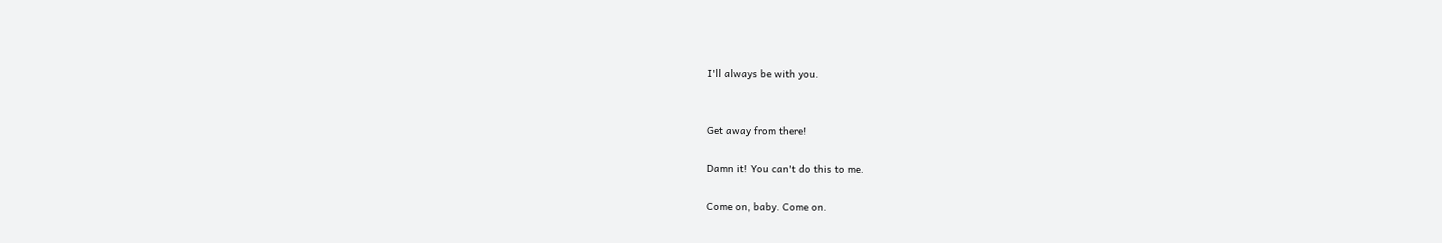I'll always be with you.


Get away from there!

Damn it! You can't do this to me.

Come on, baby. Come on.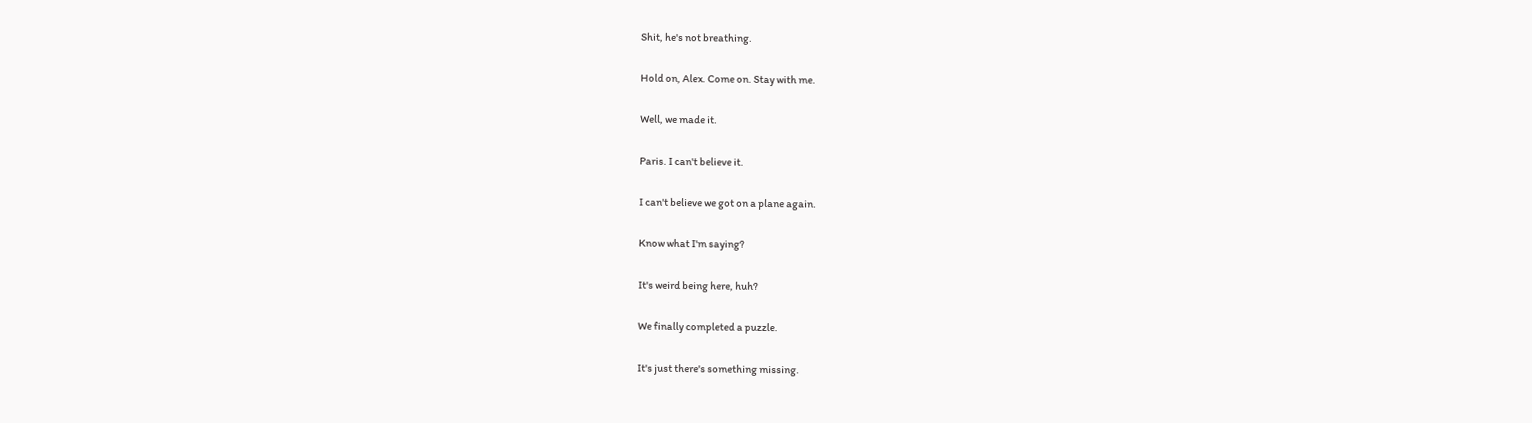Shit, he's not breathing.

Hold on, Alex. Come on. Stay with me.

Well, we made it.

Paris. I can't believe it.

I can't believe we got on a plane again.

Know what I'm saying?

It's weird being here, huh?

We finally completed a puzzle.

It's just there's something missing.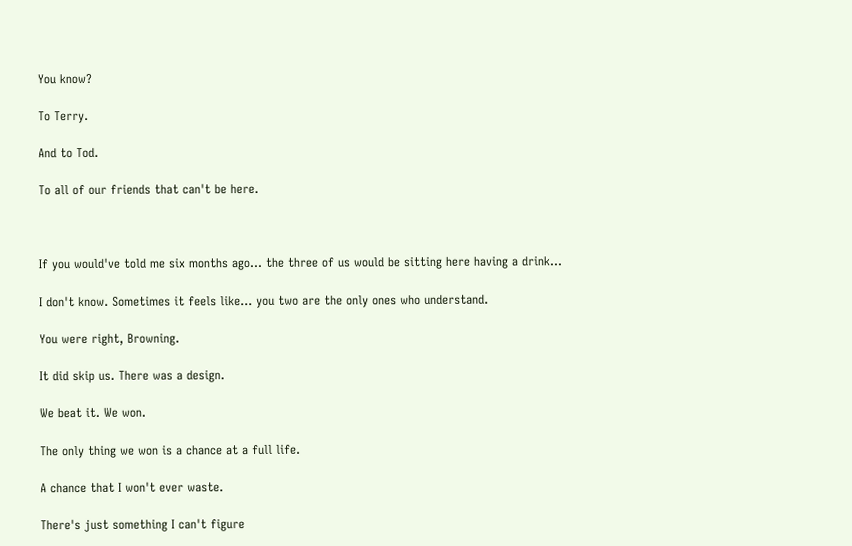You know?

To Terry.

And to Tod.

To all of our friends that can't be here.



If you would've told me six months ago... the three of us would be sitting here having a drink...

I don't know. Sometimes it feels like... you two are the only ones who understand.

You were right, Browning.

It did skip us. There was a design.

We beat it. We won.

The only thing we won is a chance at a full life.

A chance that I won't ever waste.

There's just something I can't figure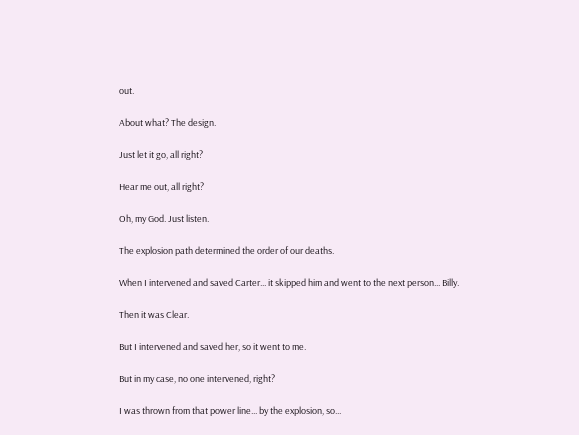out.

About what? The design.

Just let it go, all right?

Hear me out, all right?

Oh, my God. Just listen.

The explosion path determined the order of our deaths.

When I intervened and saved Carter... it skipped him and went to the next person... Billy.

Then it was Clear.

But I intervened and saved her, so it went to me.

But in my case, no one intervened, right?

I was thrown from that power line... by the explosion, so...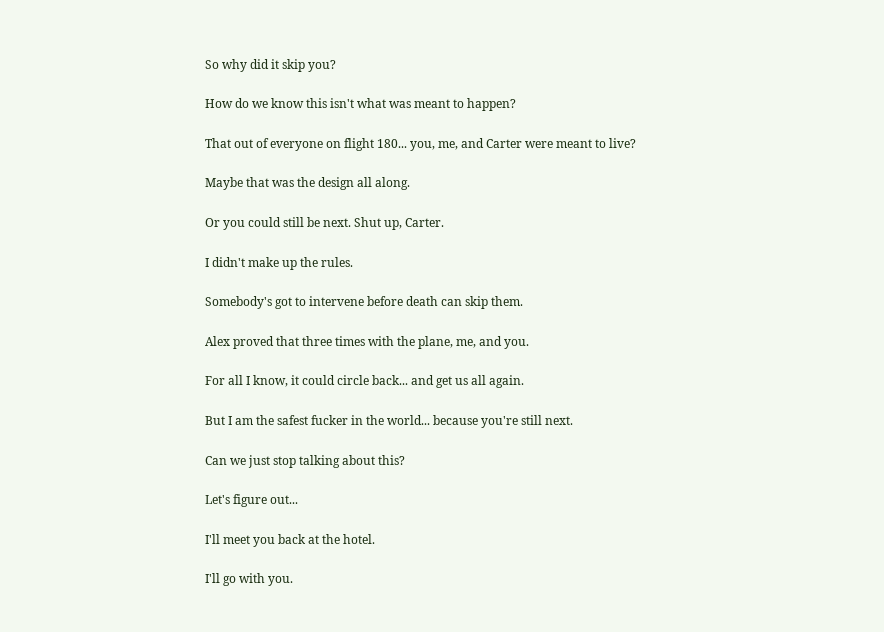So why did it skip you?

How do we know this isn't what was meant to happen?

That out of everyone on flight 180... you, me, and Carter were meant to live?

Maybe that was the design all along.

Or you could still be next. Shut up, Carter.

I didn't make up the rules.

Somebody's got to intervene before death can skip them.

Alex proved that three times with the plane, me, and you.

For all I know, it could circle back... and get us all again.

But I am the safest fucker in the world... because you're still next.

Can we just stop talking about this?

Let's figure out...

I'll meet you back at the hotel.

I'll go with you.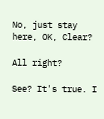No, just stay here, OK, Clear?

All right?

See? It's true. I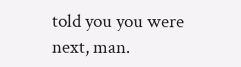told you you were next, man.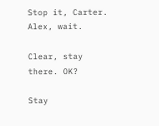Stop it, Carter. Alex, wait.

Clear, stay there. OK?

Stay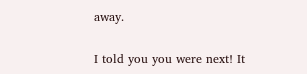away.


I told you you were next! It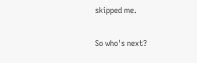skipped me.

So who's next?